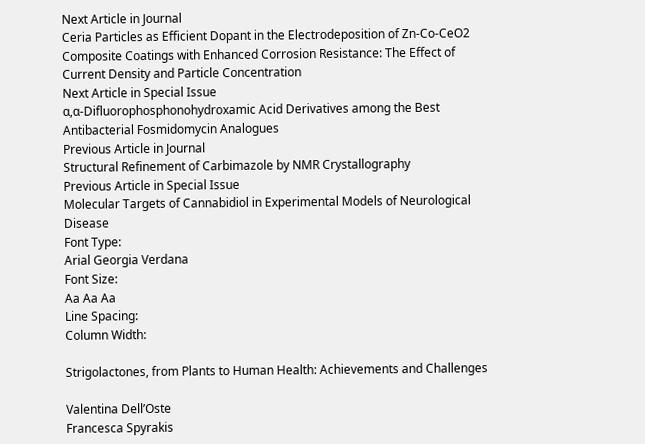Next Article in Journal
Ceria Particles as Efficient Dopant in the Electrodeposition of Zn-Co-CeO2 Composite Coatings with Enhanced Corrosion Resistance: The Effect of Current Density and Particle Concentration
Next Article in Special Issue
α,α-Difluorophosphonohydroxamic Acid Derivatives among the Best Antibacterial Fosmidomycin Analogues
Previous Article in Journal
Structural Refinement of Carbimazole by NMR Crystallography
Previous Article in Special Issue
Molecular Targets of Cannabidiol in Experimental Models of Neurological Disease
Font Type:
Arial Georgia Verdana
Font Size:
Aa Aa Aa
Line Spacing:
Column Width:

Strigolactones, from Plants to Human Health: Achievements and Challenges

Valentina Dell’Oste
Francesca Spyrakis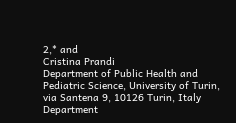2,* and
Cristina Prandi
Department of Public Health and Pediatric Science, University of Turin, via Santena 9, 10126 Turin, Italy
Department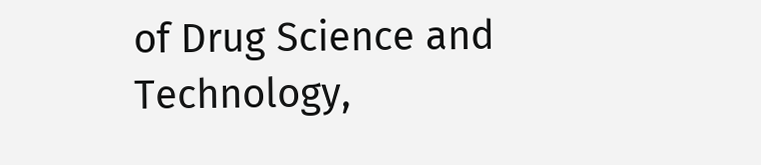of Drug Science and Technology,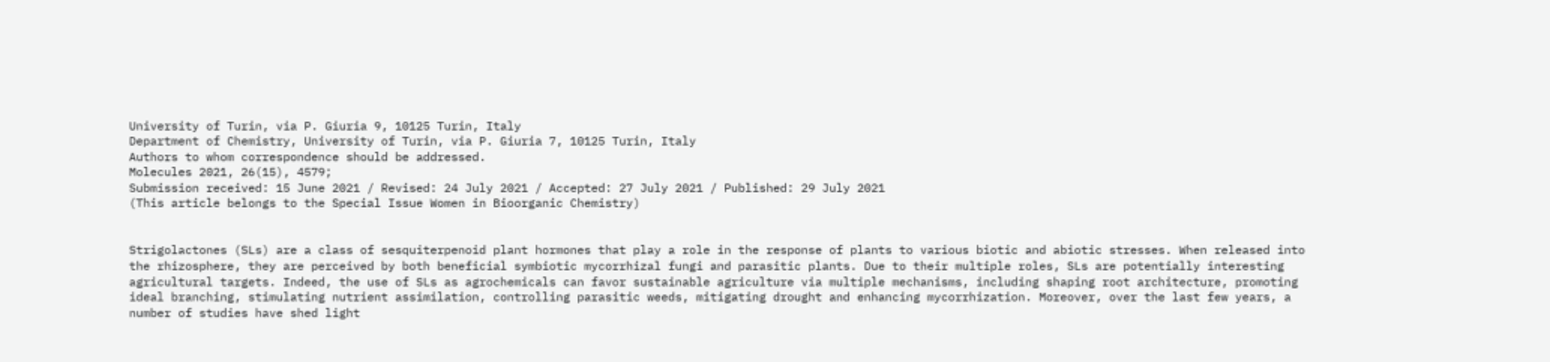University of Turin, via P. Giuria 9, 10125 Turin, Italy
Department of Chemistry, University of Turin, via P. Giuria 7, 10125 Turin, Italy
Authors to whom correspondence should be addressed.
Molecules 2021, 26(15), 4579;
Submission received: 15 June 2021 / Revised: 24 July 2021 / Accepted: 27 July 2021 / Published: 29 July 2021
(This article belongs to the Special Issue Women in Bioorganic Chemistry)


Strigolactones (SLs) are a class of sesquiterpenoid plant hormones that play a role in the response of plants to various biotic and abiotic stresses. When released into the rhizosphere, they are perceived by both beneficial symbiotic mycorrhizal fungi and parasitic plants. Due to their multiple roles, SLs are potentially interesting agricultural targets. Indeed, the use of SLs as agrochemicals can favor sustainable agriculture via multiple mechanisms, including shaping root architecture, promoting ideal branching, stimulating nutrient assimilation, controlling parasitic weeds, mitigating drought and enhancing mycorrhization. Moreover, over the last few years, a number of studies have shed light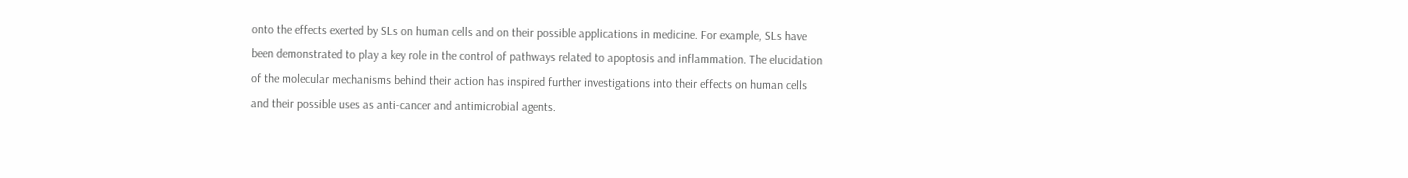onto the effects exerted by SLs on human cells and on their possible applications in medicine. For example, SLs have been demonstrated to play a key role in the control of pathways related to apoptosis and inflammation. The elucidation of the molecular mechanisms behind their action has inspired further investigations into their effects on human cells and their possible uses as anti-cancer and antimicrobial agents.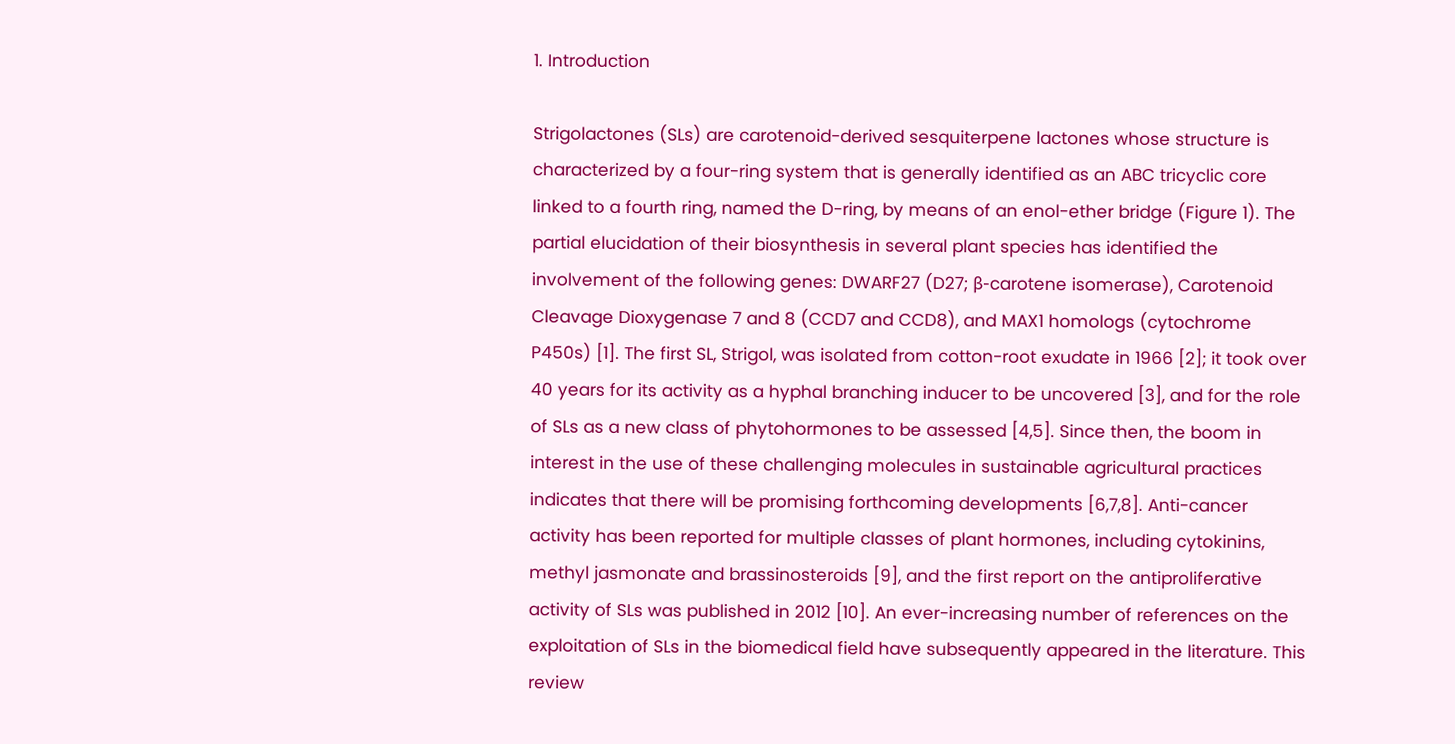1. Introduction

Strigolactones (SLs) are carotenoid-derived sesquiterpene lactones whose structure is characterized by a four-ring system that is generally identified as an ABC tricyclic core linked to a fourth ring, named the D-ring, by means of an enol-ether bridge (Figure 1). The partial elucidation of their biosynthesis in several plant species has identified the involvement of the following genes: DWARF27 (D27; β-carotene isomerase), Carotenoid Cleavage Dioxygenase 7 and 8 (CCD7 and CCD8), and MAX1 homologs (cytochrome P450s) [1]. The first SL, Strigol, was isolated from cotton-root exudate in 1966 [2]; it took over 40 years for its activity as a hyphal branching inducer to be uncovered [3], and for the role of SLs as a new class of phytohormones to be assessed [4,5]. Since then, the boom in interest in the use of these challenging molecules in sustainable agricultural practices indicates that there will be promising forthcoming developments [6,7,8]. Anti-cancer activity has been reported for multiple classes of plant hormones, including cytokinins, methyl jasmonate and brassinosteroids [9], and the first report on the antiproliferative activity of SLs was published in 2012 [10]. An ever-increasing number of references on the exploitation of SLs in the biomedical field have subsequently appeared in the literature. This review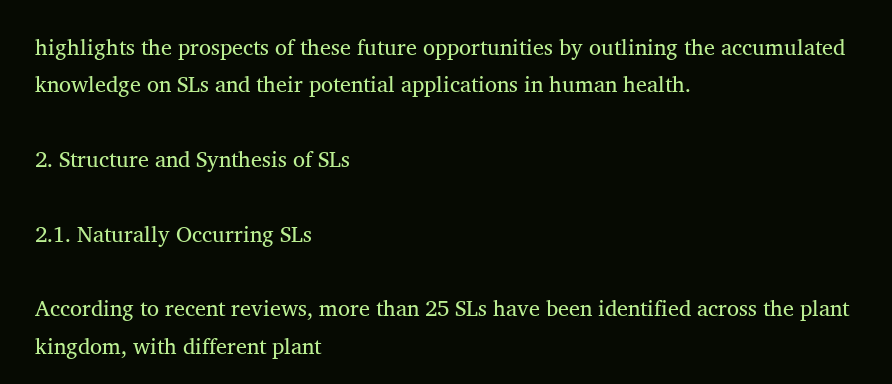highlights the prospects of these future opportunities by outlining the accumulated knowledge on SLs and their potential applications in human health.

2. Structure and Synthesis of SLs

2.1. Naturally Occurring SLs

According to recent reviews, more than 25 SLs have been identified across the plant kingdom, with different plant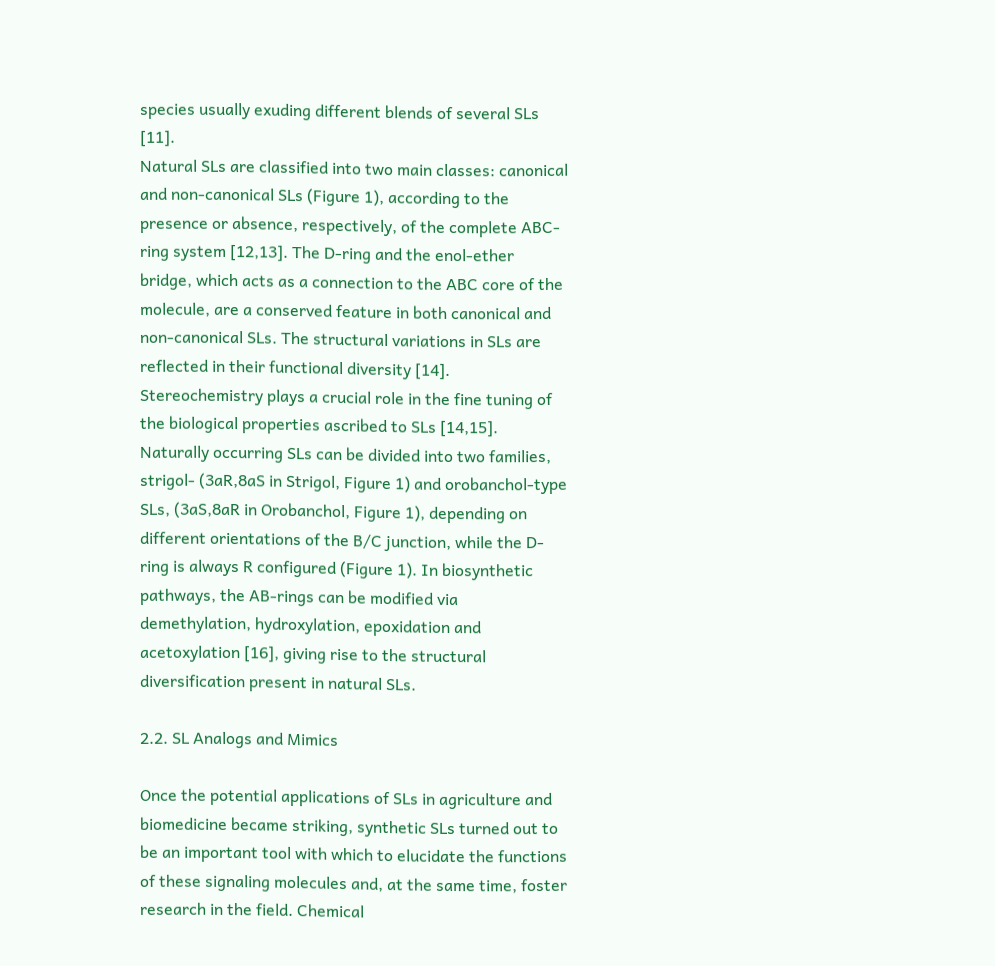species usually exuding different blends of several SLs [11].
Natural SLs are classified into two main classes: canonical and non-canonical SLs (Figure 1), according to the presence or absence, respectively, of the complete ABC-ring system [12,13]. The D-ring and the enol-ether bridge, which acts as a connection to the ABC core of the molecule, are a conserved feature in both canonical and non-canonical SLs. The structural variations in SLs are reflected in their functional diversity [14]. Stereochemistry plays a crucial role in the fine tuning of the biological properties ascribed to SLs [14,15]. Naturally occurring SLs can be divided into two families, strigol- (3aR,8aS in Strigol, Figure 1) and orobanchol-type SLs, (3aS,8aR in Orobanchol, Figure 1), depending on different orientations of the B/C junction, while the D-ring is always R configured (Figure 1). In biosynthetic pathways, the AB-rings can be modified via demethylation, hydroxylation, epoxidation and acetoxylation [16], giving rise to the structural diversification present in natural SLs.

2.2. SL Analogs and Mimics

Once the potential applications of SLs in agriculture and biomedicine became striking, synthetic SLs turned out to be an important tool with which to elucidate the functions of these signaling molecules and, at the same time, foster research in the field. Chemical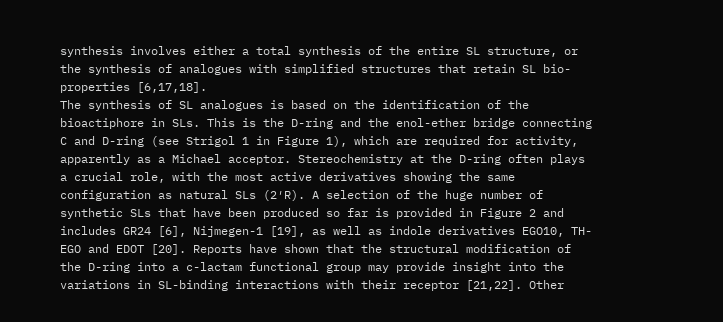synthesis involves either a total synthesis of the entire SL structure, or the synthesis of analogues with simplified structures that retain SL bio-properties [6,17,18].
The synthesis of SL analogues is based on the identification of the bioactiphore in SLs. This is the D-ring and the enol-ether bridge connecting C and D-ring (see Strigol 1 in Figure 1), which are required for activity, apparently as a Michael acceptor. Stereochemistry at the D-ring often plays a crucial role, with the most active derivatives showing the same configuration as natural SLs (2′R). A selection of the huge number of synthetic SLs that have been produced so far is provided in Figure 2 and includes GR24 [6], Nijmegen-1 [19], as well as indole derivatives EGO10, TH-EGO and EDOT [20]. Reports have shown that the structural modification of the D-ring into a c-lactam functional group may provide insight into the variations in SL-binding interactions with their receptor [21,22]. Other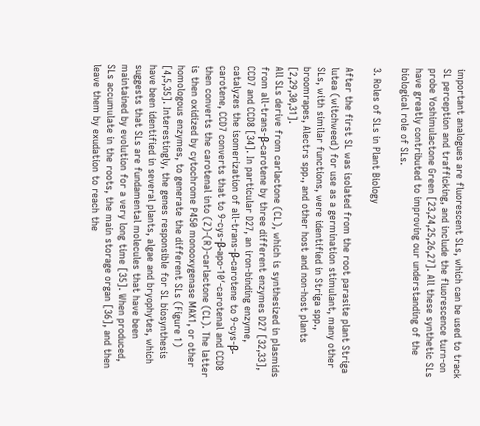important analogues are fluorescent SLs, which can be used to track SL perception and trafficking, and include the fluorescence turn-on probe Yoshimulactone Green [23,24,25,26,27]. All these synthetic SLs have greatly contributed to improving our understanding of the biological role of SLs.

3. Roles of SLs in Plant Biology

After the first SL was isolated from the root parasite plant Striga lutea (witchweed) for use as a germination stimulant, many other SLs, with similar functions, were identified in Striga spp., broomrapes, Alectrs spp., and other host and non-host plants [2,29,30,31].
All SLs derive from carlactone (CL), which is synthesized in plasmids from all-trans-β-carotene by three different enzymes D27 [32,33], CCD7 and CCD8 [34]. In particular D27, an iron-binding enzyme, catalyzes the isomerization of all-trans-β-carotene to 9-cys-β-carotene, CCD7 converts that to 9-cys-β-apo-10′-carotenal and CCD8 then converts the carotenal into (Z)-(R)-carlactone (CL). The latter is then oxidized by cytochrome P450 monooxygenase MAX1, or other homologous enzymes, to generate the different SLs (Figure 1) [4,5,35]. Interestingly, the genes responsible for SL biosynthesis have been identified in several plants, algae and bryophytes, which suggests that SLs are fundamental molecules that have been maintained by evolution for a very long time [35]. When produced, SLs accumulate in the roots, the main storage organ [36], and then leave them by exudation to reach the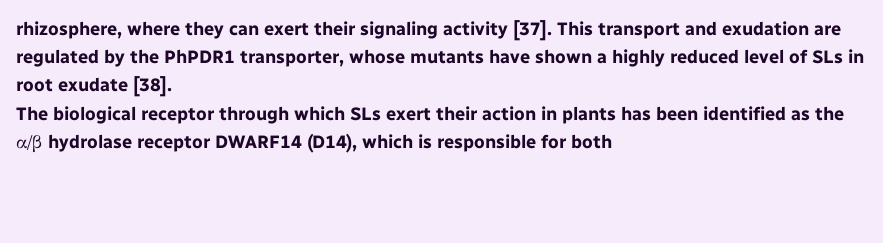rhizosphere, where they can exert their signaling activity [37]. This transport and exudation are regulated by the PhPDR1 transporter, whose mutants have shown a highly reduced level of SLs in root exudate [38].
The biological receptor through which SLs exert their action in plants has been identified as the α/β hydrolase receptor DWARF14 (D14), which is responsible for both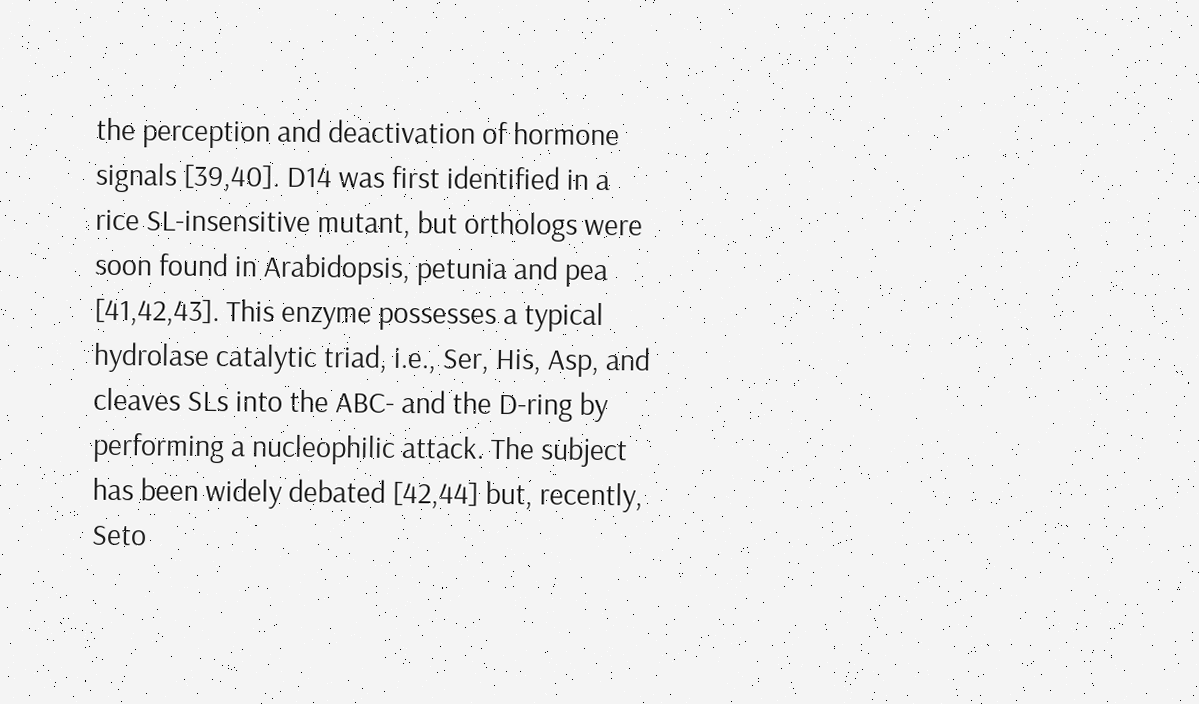the perception and deactivation of hormone signals [39,40]. D14 was first identified in a rice SL-insensitive mutant, but orthologs were soon found in Arabidopsis, petunia and pea [41,42,43]. This enzyme possesses a typical hydrolase catalytic triad, i.e., Ser, His, Asp, and cleaves SLs into the ABC- and the D-ring by performing a nucleophilic attack. The subject has been widely debated [42,44] but, recently, Seto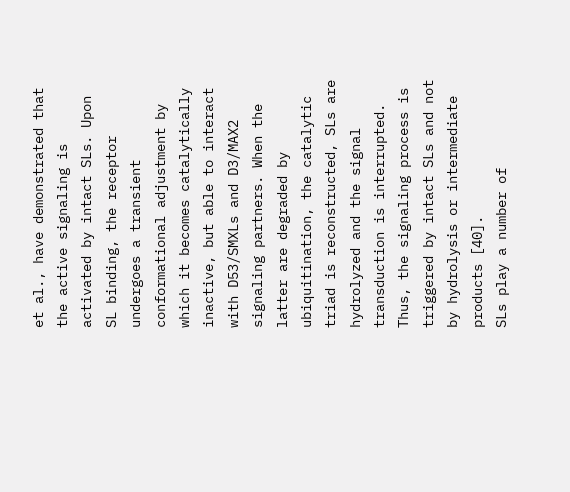et al., have demonstrated that the active signaling is activated by intact SLs. Upon SL binding, the receptor undergoes a transient conformational adjustment by which it becomes catalytically inactive, but able to interact with D53/SMXLs and D3/MAX2 signaling partners. When the latter are degraded by ubiquitination, the catalytic triad is reconstructed, SLs are hydrolyzed and the signal transduction is interrupted. Thus, the signaling process is triggered by intact SLs and not by hydrolysis or intermediate products [40].
SLs play a number of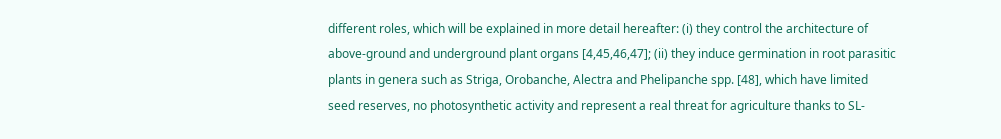different roles, which will be explained in more detail hereafter: (i) they control the architecture of above-ground and underground plant organs [4,45,46,47]; (ii) they induce germination in root parasitic plants in genera such as Striga, Orobanche, Alectra and Phelipanche spp. [48], which have limited seed reserves, no photosynthetic activity and represent a real threat for agriculture thanks to SL-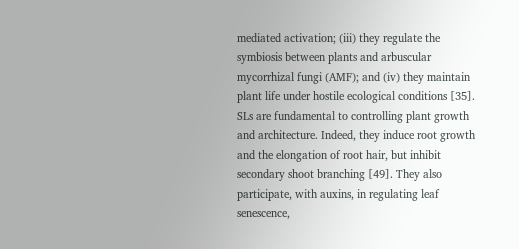mediated activation; (iii) they regulate the symbiosis between plants and arbuscular mycorrhizal fungi (AMF); and (iv) they maintain plant life under hostile ecological conditions [35].
SLs are fundamental to controlling plant growth and architecture. Indeed, they induce root growth and the elongation of root hair, but inhibit secondary shoot branching [49]. They also participate, with auxins, in regulating leaf senescence,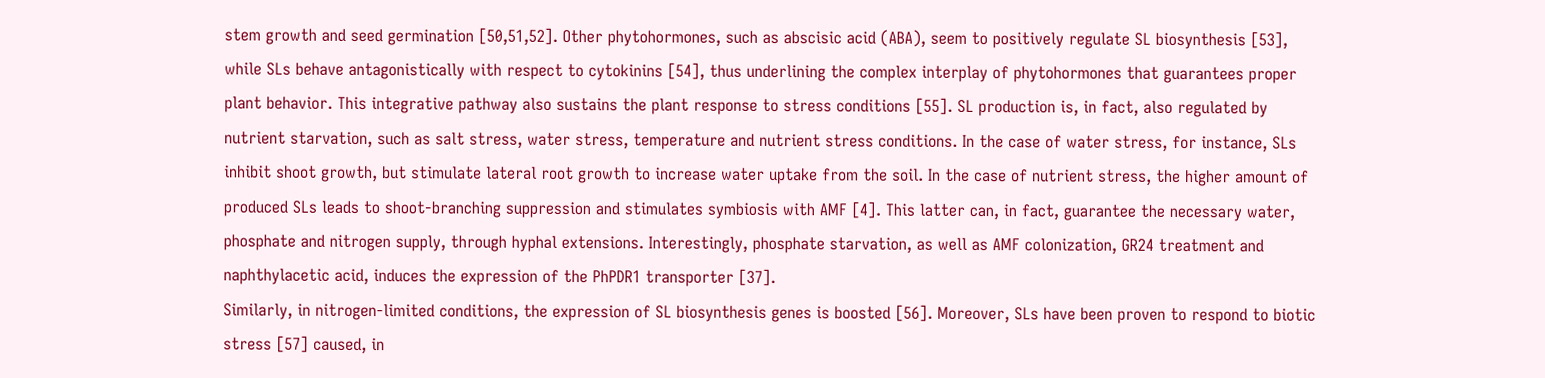stem growth and seed germination [50,51,52]. Other phytohormones, such as abscisic acid (ABA), seem to positively regulate SL biosynthesis [53], while SLs behave antagonistically with respect to cytokinins [54], thus underlining the complex interplay of phytohormones that guarantees proper plant behavior. This integrative pathway also sustains the plant response to stress conditions [55]. SL production is, in fact, also regulated by nutrient starvation, such as salt stress, water stress, temperature and nutrient stress conditions. In the case of water stress, for instance, SLs inhibit shoot growth, but stimulate lateral root growth to increase water uptake from the soil. In the case of nutrient stress, the higher amount of produced SLs leads to shoot-branching suppression and stimulates symbiosis with AMF [4]. This latter can, in fact, guarantee the necessary water, phosphate and nitrogen supply, through hyphal extensions. Interestingly, phosphate starvation, as well as AMF colonization, GR24 treatment and naphthylacetic acid, induces the expression of the PhPDR1 transporter [37].
Similarly, in nitrogen-limited conditions, the expression of SL biosynthesis genes is boosted [56]. Moreover, SLs have been proven to respond to biotic stress [57] caused, in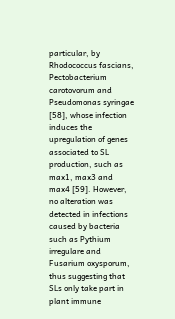particular, by Rhodococcus fascians, Pectobacterium carotovorum and Pseudomonas syringae [58], whose infection induces the upregulation of genes associated to SL production, such as max1, max3 and max4 [59]. However, no alteration was detected in infections caused by bacteria such as Pythium irregulare and Fusarium oxysporum, thus suggesting that SLs only take part in plant immune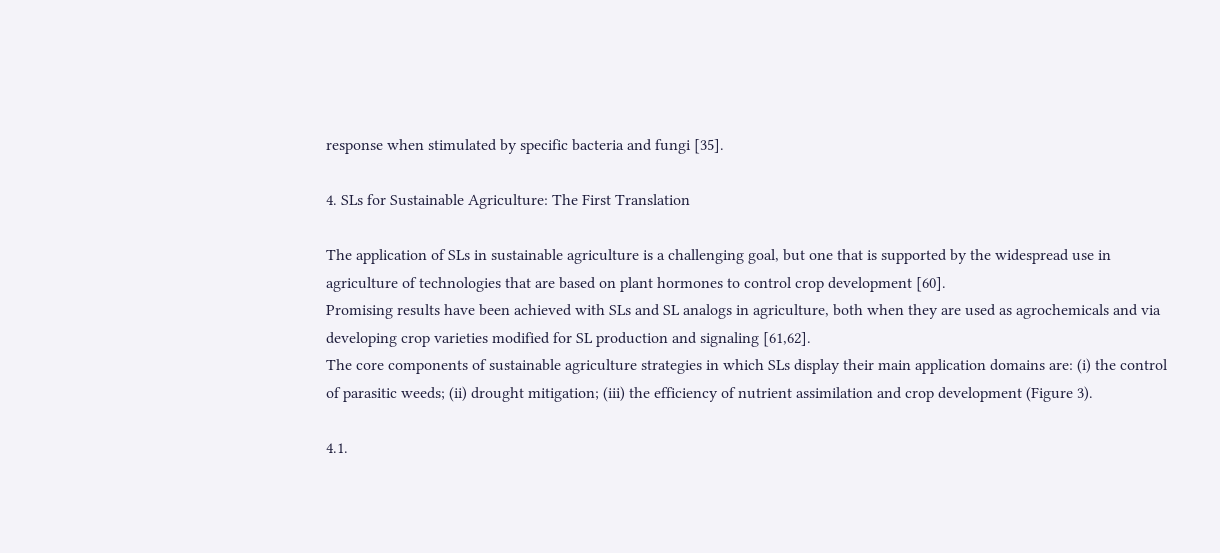response when stimulated by specific bacteria and fungi [35].

4. SLs for Sustainable Agriculture: The First Translation

The application of SLs in sustainable agriculture is a challenging goal, but one that is supported by the widespread use in agriculture of technologies that are based on plant hormones to control crop development [60].
Promising results have been achieved with SLs and SL analogs in agriculture, both when they are used as agrochemicals and via developing crop varieties modified for SL production and signaling [61,62].
The core components of sustainable agriculture strategies in which SLs display their main application domains are: (i) the control of parasitic weeds; (ii) drought mitigation; (iii) the efficiency of nutrient assimilation and crop development (Figure 3).

4.1.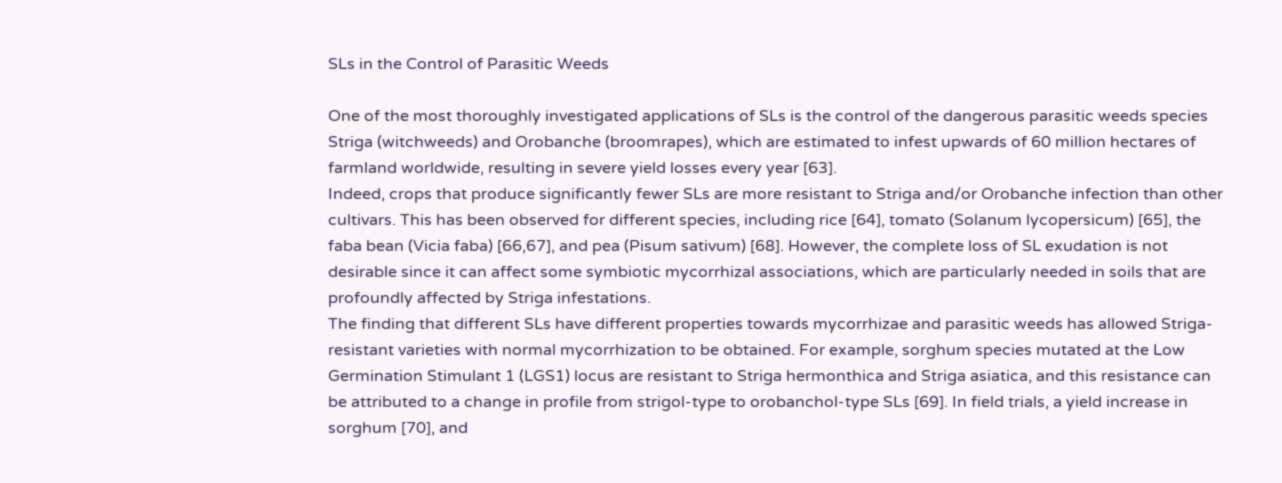SLs in the Control of Parasitic Weeds

One of the most thoroughly investigated applications of SLs is the control of the dangerous parasitic weeds species Striga (witchweeds) and Orobanche (broomrapes), which are estimated to infest upwards of 60 million hectares of farmland worldwide, resulting in severe yield losses every year [63].
Indeed, crops that produce significantly fewer SLs are more resistant to Striga and/or Orobanche infection than other cultivars. This has been observed for different species, including rice [64], tomato (Solanum lycopersicum) [65], the faba bean (Vicia faba) [66,67], and pea (Pisum sativum) [68]. However, the complete loss of SL exudation is not desirable since it can affect some symbiotic mycorrhizal associations, which are particularly needed in soils that are profoundly affected by Striga infestations.
The finding that different SLs have different properties towards mycorrhizae and parasitic weeds has allowed Striga-resistant varieties with normal mycorrhization to be obtained. For example, sorghum species mutated at the Low Germination Stimulant 1 (LGS1) locus are resistant to Striga hermonthica and Striga asiatica, and this resistance can be attributed to a change in profile from strigol-type to orobanchol-type SLs [69]. In field trials, a yield increase in sorghum [70], and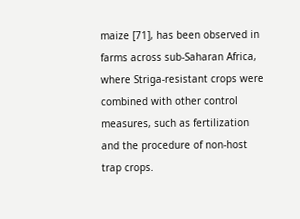maize [71], has been observed in farms across sub-Saharan Africa, where Striga-resistant crops were combined with other control measures, such as fertilization and the procedure of non-host trap crops.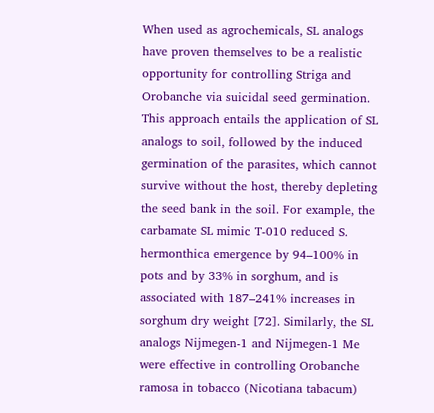When used as agrochemicals, SL analogs have proven themselves to be a realistic opportunity for controlling Striga and Orobanche via suicidal seed germination. This approach entails the application of SL analogs to soil, followed by the induced germination of the parasites, which cannot survive without the host, thereby depleting the seed bank in the soil. For example, the carbamate SL mimic T-010 reduced S. hermonthica emergence by 94–100% in pots and by 33% in sorghum, and is associated with 187–241% increases in sorghum dry weight [72]. Similarly, the SL analogs Nijmegen-1 and Nijmegen-1 Me were effective in controlling Orobanche ramosa in tobacco (Nicotiana tabacum)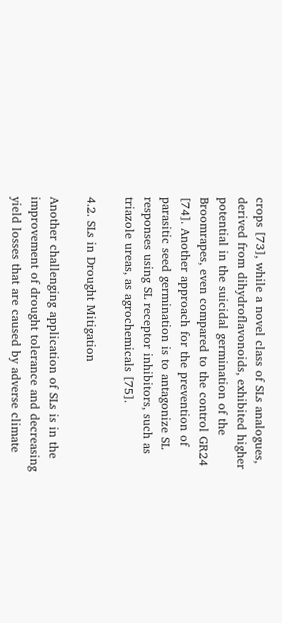crops [73], while a novel class of SLs analogues, derived from dihydroflavonoids, exhibited higher potential in the suicidal germination of the Broomrapes, even compared to the control GR24 [74]. Another approach for the prevention of parasitic seed germination is to antagonize SL responses using SL receptor inhibitors, such as triazole ureas, as agrochemicals [75].

4.2. SLs in Drought Mitigation

Another challenging application of SLs is in the improvement of drought tolerance and decreasing yield losses that are caused by adverse climate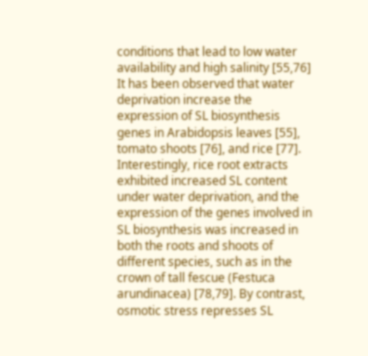conditions that lead to low water availability and high salinity [55,76]
It has been observed that water deprivation increase the expression of SL biosynthesis genes in Arabidopsis leaves [55], tomato shoots [76], and rice [77]. Interestingly, rice root extracts exhibited increased SL content under water deprivation, and the expression of the genes involved in SL biosynthesis was increased in both the roots and shoots of different species, such as in the crown of tall fescue (Festuca arundinacea) [78,79]. By contrast, osmotic stress represses SL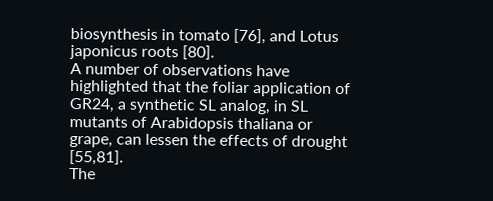biosynthesis in tomato [76], and Lotus japonicus roots [80].
A number of observations have highlighted that the foliar application of GR24, a synthetic SL analog, in SL mutants of Arabidopsis thaliana or grape, can lessen the effects of drought [55,81].
The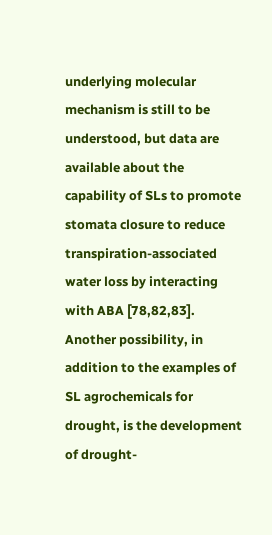underlying molecular mechanism is still to be understood, but data are available about the capability of SLs to promote stomata closure to reduce transpiration-associated water loss by interacting with ABA [78,82,83].
Another possibility, in addition to the examples of SL agrochemicals for drought, is the development of drought-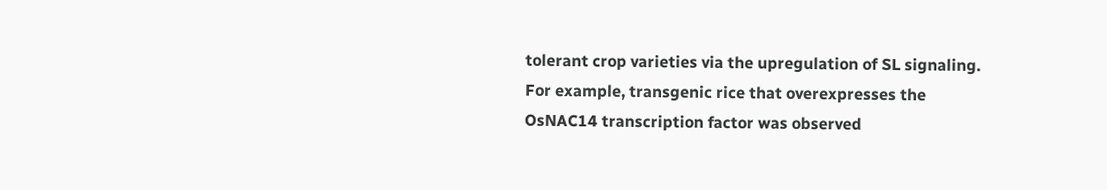tolerant crop varieties via the upregulation of SL signaling. For example, transgenic rice that overexpresses the OsNAC14 transcription factor was observed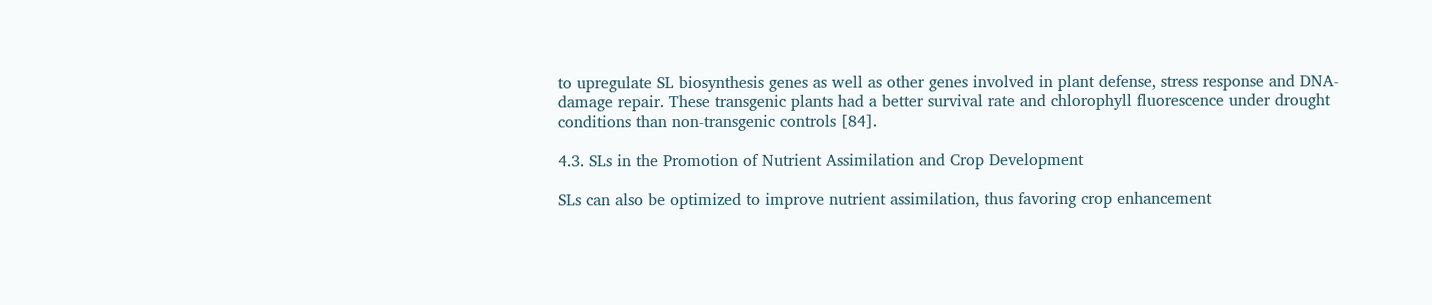to upregulate SL biosynthesis genes as well as other genes involved in plant defense, stress response and DNA-damage repair. These transgenic plants had a better survival rate and chlorophyll fluorescence under drought conditions than non-transgenic controls [84].

4.3. SLs in the Promotion of Nutrient Assimilation and Crop Development

SLs can also be optimized to improve nutrient assimilation, thus favoring crop enhancement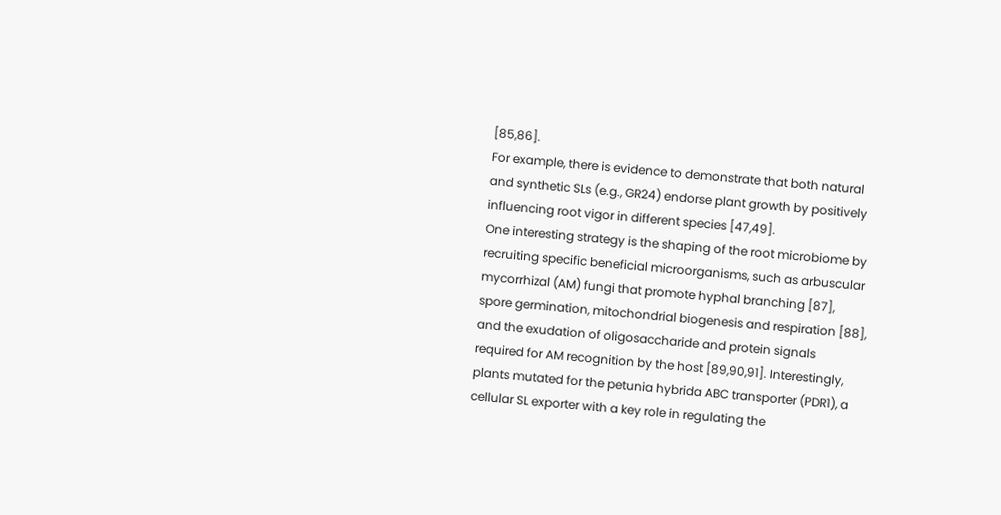[85,86].
For example, there is evidence to demonstrate that both natural and synthetic SLs (e.g., GR24) endorse plant growth by positively influencing root vigor in different species [47,49].
One interesting strategy is the shaping of the root microbiome by recruiting specific beneficial microorganisms, such as arbuscular mycorrhizal (AM) fungi that promote hyphal branching [87], spore germination, mitochondrial biogenesis and respiration [88], and the exudation of oligosaccharide and protein signals required for AM recognition by the host [89,90,91]. Interestingly, plants mutated for the petunia hybrida ABC transporter (PDR1), a cellular SL exporter with a key role in regulating the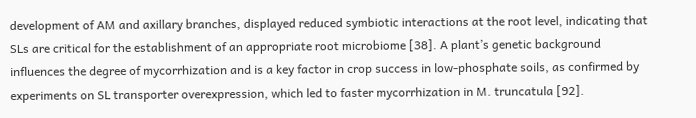development of AM and axillary branches, displayed reduced symbiotic interactions at the root level, indicating that SLs are critical for the establishment of an appropriate root microbiome [38]. A plant’s genetic background influences the degree of mycorrhization and is a key factor in crop success in low-phosphate soils, as confirmed by experiments on SL transporter overexpression, which led to faster mycorrhization in M. truncatula [92].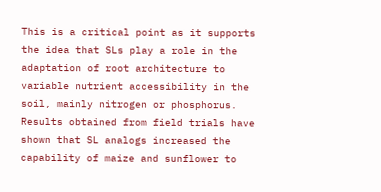This is a critical point as it supports the idea that SLs play a role in the adaptation of root architecture to variable nutrient accessibility in the soil, mainly nitrogen or phosphorus.
Results obtained from field trials have shown that SL analogs increased the capability of maize and sunflower to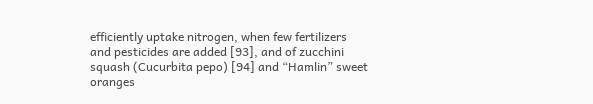efficiently uptake nitrogen, when few fertilizers and pesticides are added [93], and of zucchini squash (Cucurbita pepo) [94] and “Hamlin” sweet oranges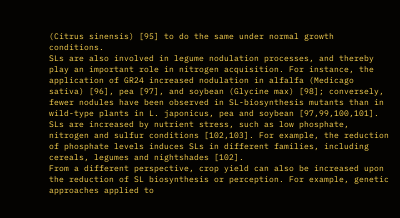(Citrus sinensis) [95] to do the same under normal growth conditions.
SLs are also involved in legume nodulation processes, and thereby play an important role in nitrogen acquisition. For instance, the application of GR24 increased nodulation in alfalfa (Medicago sativa) [96], pea [97], and soybean (Glycine max) [98]; conversely, fewer nodules have been observed in SL-biosynthesis mutants than in wild-type plants in L. japonicus, pea and soybean [97,99,100,101].
SLs are increased by nutrient stress, such as low phosphate, nitrogen and sulfur conditions [102,103]. For example, the reduction of phosphate levels induces SLs in different families, including cereals, legumes and nightshades [102].
From a different perspective, crop yield can also be increased upon the reduction of SL biosynthesis or perception. For example, genetic approaches applied to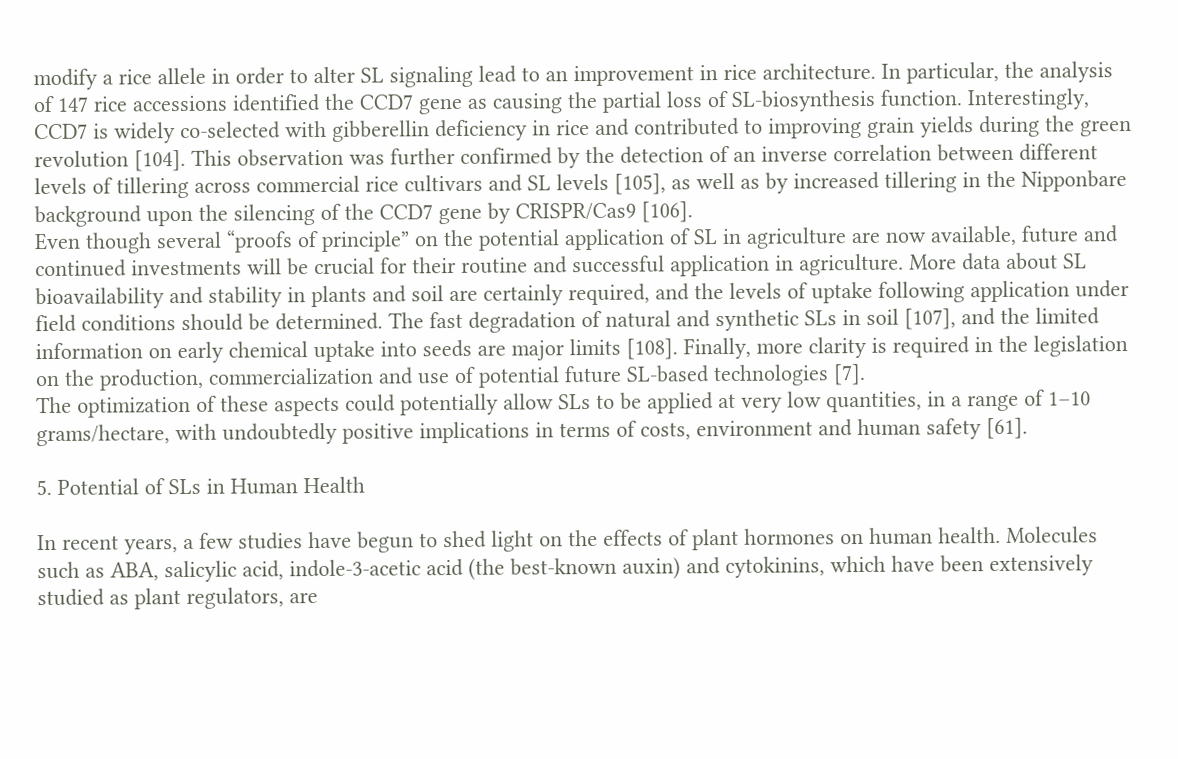modify a rice allele in order to alter SL signaling lead to an improvement in rice architecture. In particular, the analysis of 147 rice accessions identified the CCD7 gene as causing the partial loss of SL-biosynthesis function. Interestingly, CCD7 is widely co-selected with gibberellin deficiency in rice and contributed to improving grain yields during the green revolution [104]. This observation was further confirmed by the detection of an inverse correlation between different levels of tillering across commercial rice cultivars and SL levels [105], as well as by increased tillering in the Nipponbare background upon the silencing of the CCD7 gene by CRISPR/Cas9 [106].
Even though several “proofs of principle” on the potential application of SL in agriculture are now available, future and continued investments will be crucial for their routine and successful application in agriculture. More data about SL bioavailability and stability in plants and soil are certainly required, and the levels of uptake following application under field conditions should be determined. The fast degradation of natural and synthetic SLs in soil [107], and the limited information on early chemical uptake into seeds are major limits [108]. Finally, more clarity is required in the legislation on the production, commercialization and use of potential future SL-based technologies [7].
The optimization of these aspects could potentially allow SLs to be applied at very low quantities, in a range of 1–10 grams/hectare, with undoubtedly positive implications in terms of costs, environment and human safety [61].

5. Potential of SLs in Human Health

In recent years, a few studies have begun to shed light on the effects of plant hormones on human health. Molecules such as ABA, salicylic acid, indole-3-acetic acid (the best-known auxin) and cytokinins, which have been extensively studied as plant regulators, are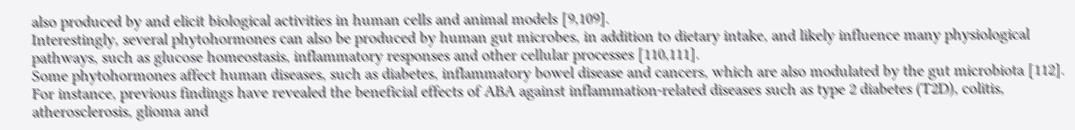also produced by and elicit biological activities in human cells and animal models [9,109].
Interestingly, several phytohormones can also be produced by human gut microbes, in addition to dietary intake, and likely influence many physiological pathways, such as glucose homeostasis, inflammatory responses and other cellular processes [110,111].
Some phytohormones affect human diseases, such as diabetes, inflammatory bowel disease and cancers, which are also modulated by the gut microbiota [112]. For instance, previous findings have revealed the beneficial effects of ABA against inflammation-related diseases such as type 2 diabetes (T2D), colitis, atherosclerosis, glioma and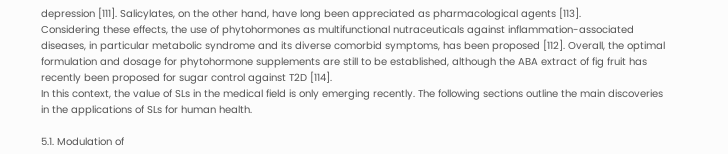depression [111]. Salicylates, on the other hand, have long been appreciated as pharmacological agents [113].
Considering these effects, the use of phytohormones as multifunctional nutraceuticals against inflammation-associated diseases, in particular metabolic syndrome and its diverse comorbid symptoms, has been proposed [112]. Overall, the optimal formulation and dosage for phytohormone supplements are still to be established, although the ABA extract of fig fruit has recently been proposed for sugar control against T2D [114].
In this context, the value of SLs in the medical field is only emerging recently. The following sections outline the main discoveries in the applications of SLs for human health.

5.1. Modulation of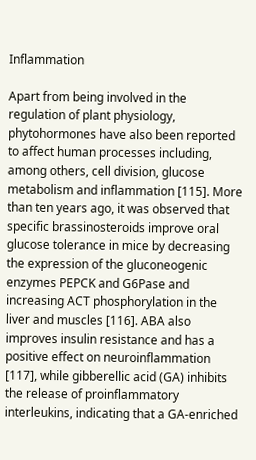Inflammation

Apart from being involved in the regulation of plant physiology, phytohormones have also been reported to affect human processes including, among others, cell division, glucose metabolism and inflammation [115]. More than ten years ago, it was observed that specific brassinosteroids improve oral glucose tolerance in mice by decreasing the expression of the gluconeogenic enzymes PEPCK and G6Pase and increasing ACT phosphorylation in the liver and muscles [116]. ABA also improves insulin resistance and has a positive effect on neuroinflammation [117], while gibberellic acid (GA) inhibits the release of proinflammatory interleukins, indicating that a GA-enriched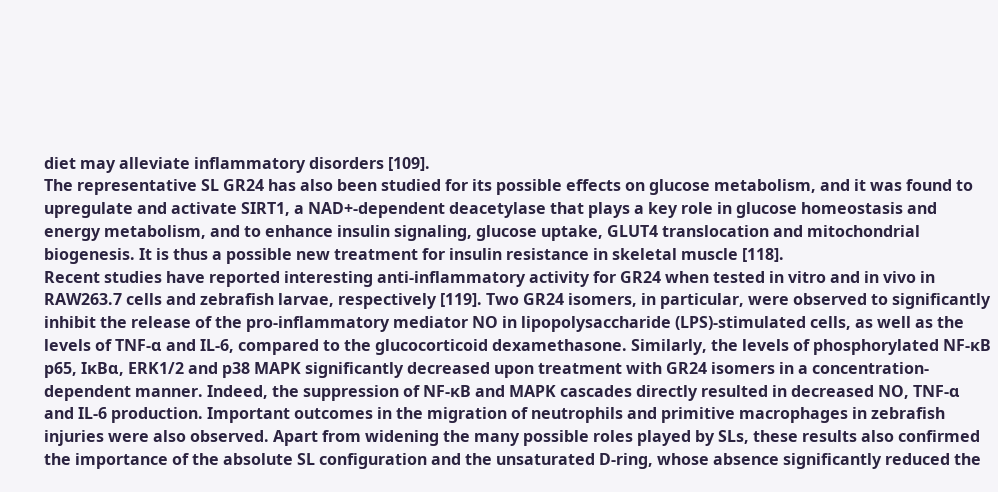diet may alleviate inflammatory disorders [109].
The representative SL GR24 has also been studied for its possible effects on glucose metabolism, and it was found to upregulate and activate SIRT1, a NAD+-dependent deacetylase that plays a key role in glucose homeostasis and energy metabolism, and to enhance insulin signaling, glucose uptake, GLUT4 translocation and mitochondrial biogenesis. It is thus a possible new treatment for insulin resistance in skeletal muscle [118].
Recent studies have reported interesting anti-inflammatory activity for GR24 when tested in vitro and in vivo in RAW263.7 cells and zebrafish larvae, respectively [119]. Two GR24 isomers, in particular, were observed to significantly inhibit the release of the pro-inflammatory mediator NO in lipopolysaccharide (LPS)-stimulated cells, as well as the levels of TNF-α and IL-6, compared to the glucocorticoid dexamethasone. Similarly, the levels of phosphorylated NF-κB p65, IκBα, ERK1/2 and p38 MAPK significantly decreased upon treatment with GR24 isomers in a concentration-dependent manner. Indeed, the suppression of NF-κB and MAPK cascades directly resulted in decreased NO, TNF-α and IL-6 production. Important outcomes in the migration of neutrophils and primitive macrophages in zebrafish injuries were also observed. Apart from widening the many possible roles played by SLs, these results also confirmed the importance of the absolute SL configuration and the unsaturated D-ring, whose absence significantly reduced the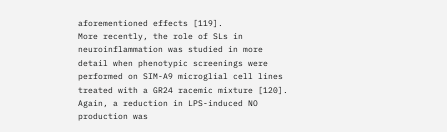aforementioned effects [119].
More recently, the role of SLs in neuroinflammation was studied in more detail when phenotypic screenings were performed on SIM-A9 microglial cell lines treated with a GR24 racemic mixture [120]. Again, a reduction in LPS-induced NO production was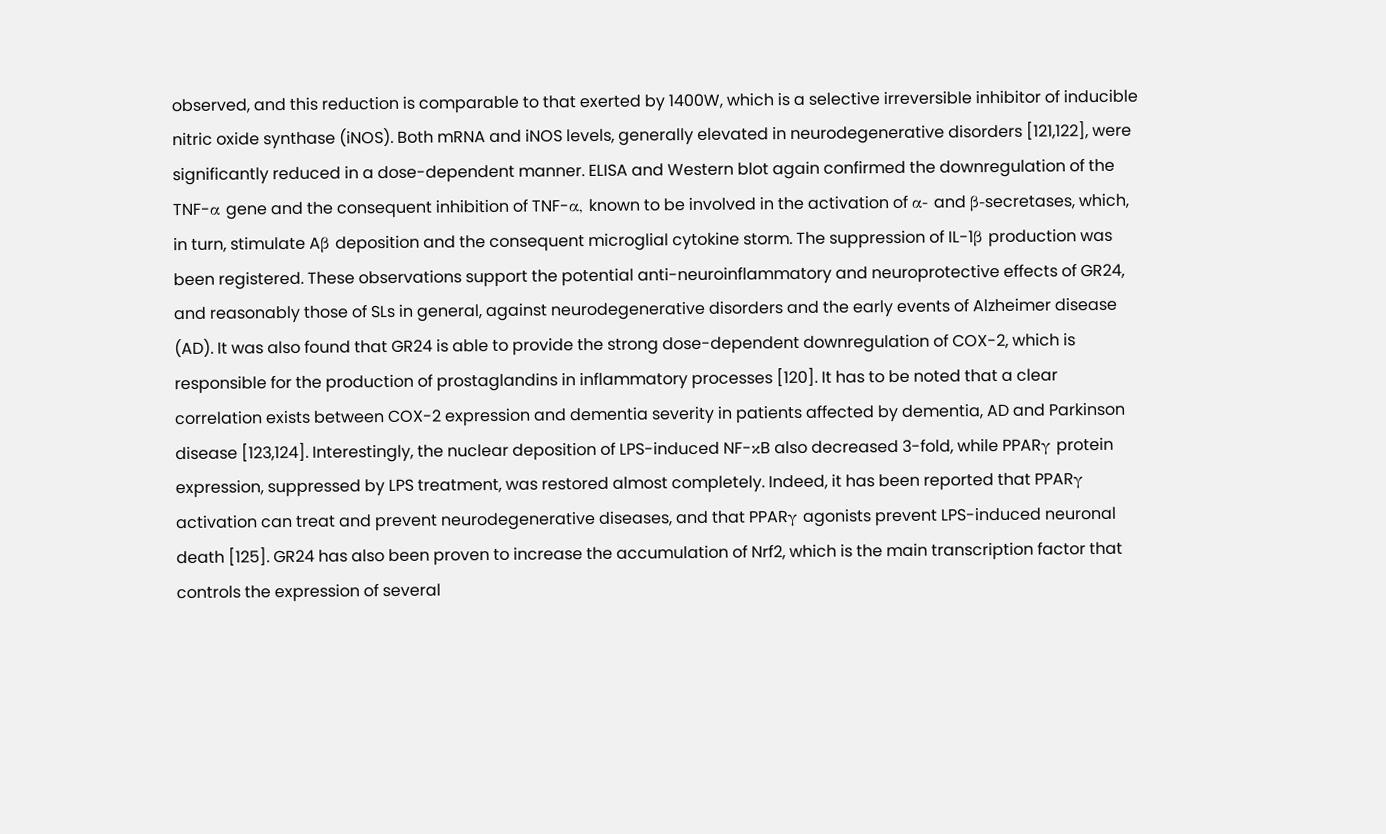observed, and this reduction is comparable to that exerted by 1400W, which is a selective irreversible inhibitor of inducible nitric oxide synthase (iNOS). Both mRNA and iNOS levels, generally elevated in neurodegenerative disorders [121,122], were significantly reduced in a dose-dependent manner. ELISA and Western blot again confirmed the downregulation of the TNF-α gene and the consequent inhibition of TNF-α, known to be involved in the activation of α- and β-secretases, which, in turn, stimulate Aβ deposition and the consequent microglial cytokine storm. The suppression of IL-1β production was been registered. These observations support the potential anti-neuroinflammatory and neuroprotective effects of GR24, and reasonably those of SLs in general, against neurodegenerative disorders and the early events of Alzheimer disease (AD). It was also found that GR24 is able to provide the strong dose-dependent downregulation of COX-2, which is responsible for the production of prostaglandins in inflammatory processes [120]. It has to be noted that a clear correlation exists between COX-2 expression and dementia severity in patients affected by dementia, AD and Parkinson disease [123,124]. Interestingly, the nuclear deposition of LPS-induced NF-κB also decreased 3-fold, while PPARγ protein expression, suppressed by LPS treatment, was restored almost completely. Indeed, it has been reported that PPARγ activation can treat and prevent neurodegenerative diseases, and that PPARγ agonists prevent LPS-induced neuronal death [125]. GR24 has also been proven to increase the accumulation of Nrf2, which is the main transcription factor that controls the expression of several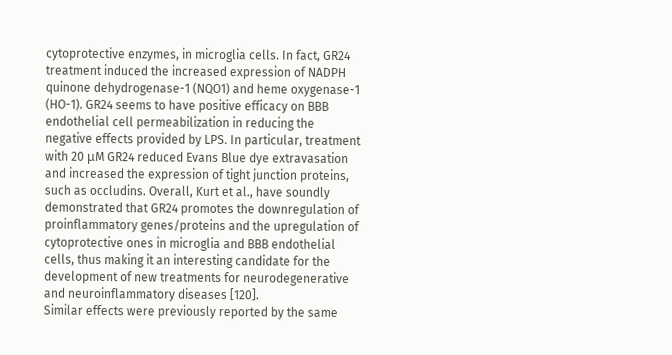cytoprotective enzymes, in microglia cells. In fact, GR24 treatment induced the increased expression of NADPH quinone dehydrogenase-1 (NQO1) and heme oxygenase-1 (HO-1). GR24 seems to have positive efficacy on BBB endothelial cell permeabilization in reducing the negative effects provided by LPS. In particular, treatment with 20 μM GR24 reduced Evans Blue dye extravasation and increased the expression of tight junction proteins, such as occludins. Overall, Kurt et al., have soundly demonstrated that GR24 promotes the downregulation of proinflammatory genes/proteins and the upregulation of cytoprotective ones in microglia and BBB endothelial cells, thus making it an interesting candidate for the development of new treatments for neurodegenerative and neuroinflammatory diseases [120].
Similar effects were previously reported by the same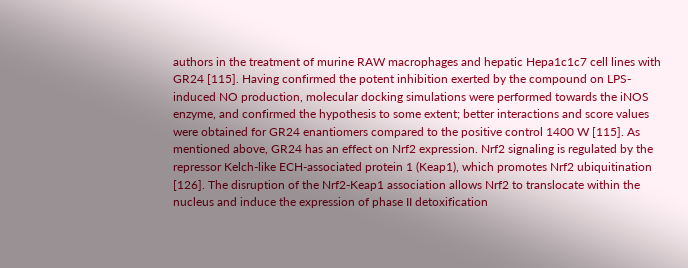authors in the treatment of murine RAW macrophages and hepatic Hepa1c1c7 cell lines with GR24 [115]. Having confirmed the potent inhibition exerted by the compound on LPS-induced NO production, molecular docking simulations were performed towards the iNOS enzyme, and confirmed the hypothesis to some extent; better interactions and score values were obtained for GR24 enantiomers compared to the positive control 1400 W [115]. As mentioned above, GR24 has an effect on Nrf2 expression. Nrf2 signaling is regulated by the repressor Kelch-like ECH-associated protein 1 (Keap1), which promotes Nrf2 ubiquitination [126]. The disruption of the Nrf2-Keap1 association allows Nrf2 to translocate within the nucleus and induce the expression of phase II detoxification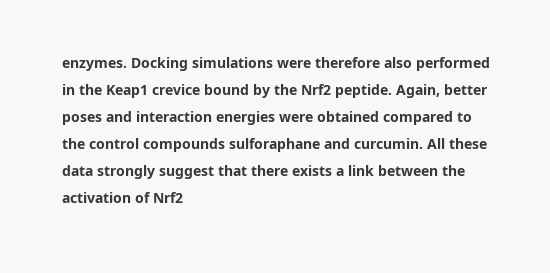enzymes. Docking simulations were therefore also performed in the Keap1 crevice bound by the Nrf2 peptide. Again, better poses and interaction energies were obtained compared to the control compounds sulforaphane and curcumin. All these data strongly suggest that there exists a link between the activation of Nrf2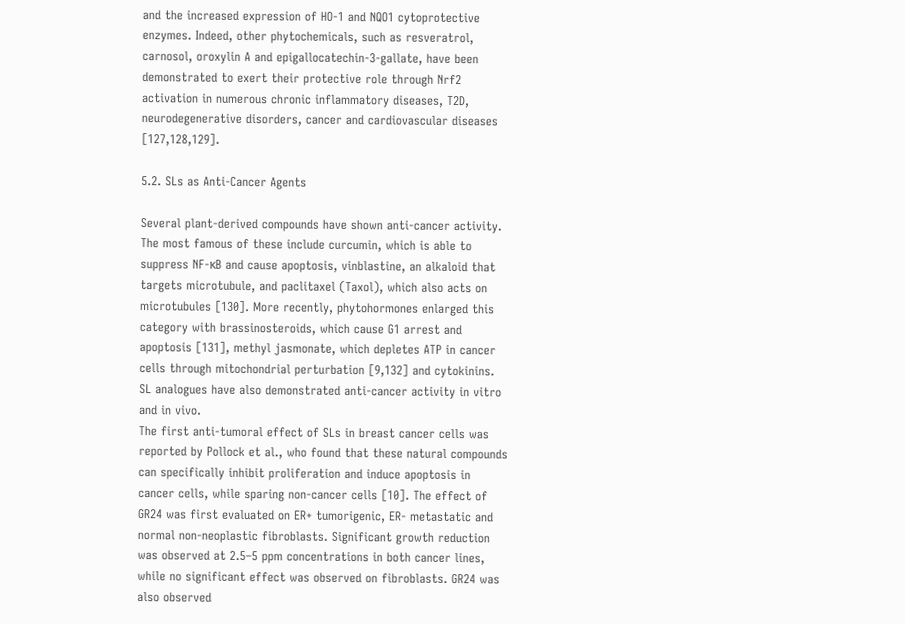and the increased expression of HO-1 and NQO1 cytoprotective enzymes. Indeed, other phytochemicals, such as resveratrol, carnosol, oroxylin A and epigallocatechin-3-gallate, have been demonstrated to exert their protective role through Nrf2 activation in numerous chronic inflammatory diseases, T2D, neurodegenerative disorders, cancer and cardiovascular diseases [127,128,129].

5.2. SLs as Anti-Cancer Agents

Several plant-derived compounds have shown anti-cancer activity. The most famous of these include curcumin, which is able to suppress NF-κB and cause apoptosis, vinblastine, an alkaloid that targets microtubule, and paclitaxel (Taxol), which also acts on microtubules [130]. More recently, phytohormones enlarged this category with brassinosteroids, which cause G1 arrest and apoptosis [131], methyl jasmonate, which depletes ATP in cancer cells through mitochondrial perturbation [9,132] and cytokinins. SL analogues have also demonstrated anti-cancer activity in vitro and in vivo.
The first anti-tumoral effect of SLs in breast cancer cells was reported by Pollock et al., who found that these natural compounds can specifically inhibit proliferation and induce apoptosis in cancer cells, while sparing non-cancer cells [10]. The effect of GR24 was first evaluated on ER+ tumorigenic, ER- metastatic and normal non-neoplastic fibroblasts. Significant growth reduction was observed at 2.5–5 ppm concentrations in both cancer lines, while no significant effect was observed on fibroblasts. GR24 was also observed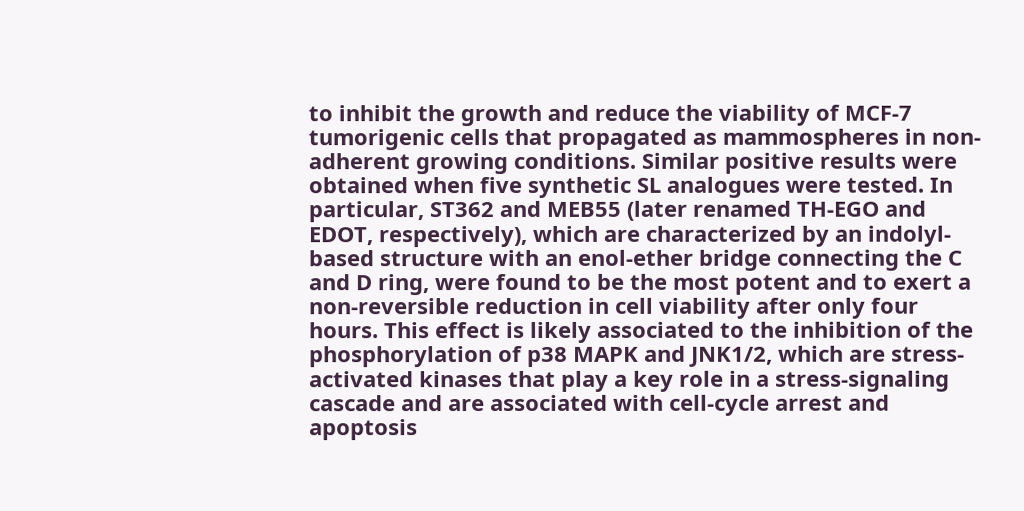to inhibit the growth and reduce the viability of MCF-7 tumorigenic cells that propagated as mammospheres in non-adherent growing conditions. Similar positive results were obtained when five synthetic SL analogues were tested. In particular, ST362 and MEB55 (later renamed TH-EGO and EDOT, respectively), which are characterized by an indolyl-based structure with an enol-ether bridge connecting the C and D ring, were found to be the most potent and to exert a non-reversible reduction in cell viability after only four hours. This effect is likely associated to the inhibition of the phosphorylation of p38 MAPK and JNK1/2, which are stress-activated kinases that play a key role in a stress-signaling cascade and are associated with cell-cycle arrest and apoptosis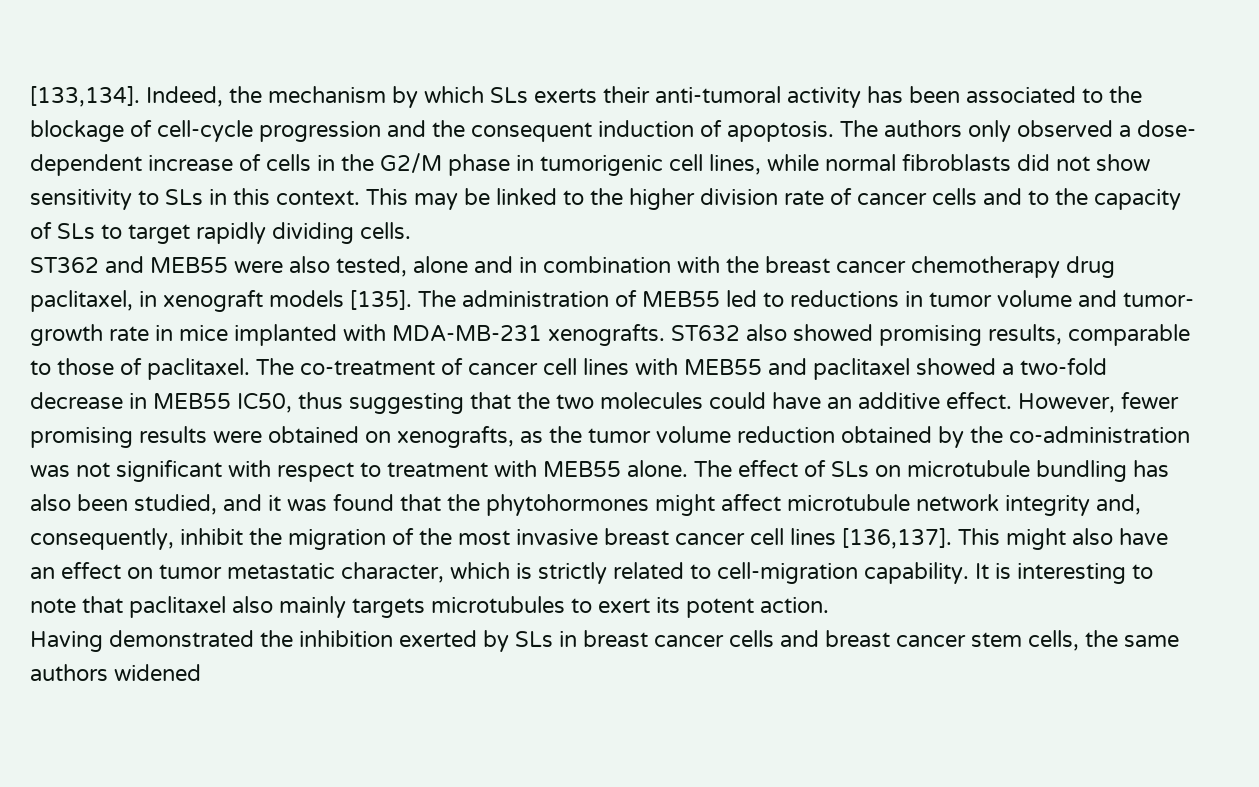[133,134]. Indeed, the mechanism by which SLs exerts their anti-tumoral activity has been associated to the blockage of cell-cycle progression and the consequent induction of apoptosis. The authors only observed a dose-dependent increase of cells in the G2/M phase in tumorigenic cell lines, while normal fibroblasts did not show sensitivity to SLs in this context. This may be linked to the higher division rate of cancer cells and to the capacity of SLs to target rapidly dividing cells.
ST362 and MEB55 were also tested, alone and in combination with the breast cancer chemotherapy drug paclitaxel, in xenograft models [135]. The administration of MEB55 led to reductions in tumor volume and tumor-growth rate in mice implanted with MDA-MB-231 xenografts. ST632 also showed promising results, comparable to those of paclitaxel. The co-treatment of cancer cell lines with MEB55 and paclitaxel showed a two-fold decrease in MEB55 IC50, thus suggesting that the two molecules could have an additive effect. However, fewer promising results were obtained on xenografts, as the tumor volume reduction obtained by the co-administration was not significant with respect to treatment with MEB55 alone. The effect of SLs on microtubule bundling has also been studied, and it was found that the phytohormones might affect microtubule network integrity and, consequently, inhibit the migration of the most invasive breast cancer cell lines [136,137]. This might also have an effect on tumor metastatic character, which is strictly related to cell-migration capability. It is interesting to note that paclitaxel also mainly targets microtubules to exert its potent action.
Having demonstrated the inhibition exerted by SLs in breast cancer cells and breast cancer stem cells, the same authors widened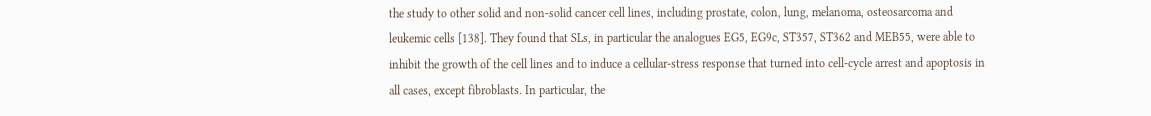the study to other solid and non-solid cancer cell lines, including prostate, colon, lung, melanoma, osteosarcoma and leukemic cells [138]. They found that SLs, in particular the analogues EG5, EG9c, ST357, ST362 and MEB55, were able to inhibit the growth of the cell lines and to induce a cellular-stress response that turned into cell-cycle arrest and apoptosis in all cases, except fibroblasts. In particular, the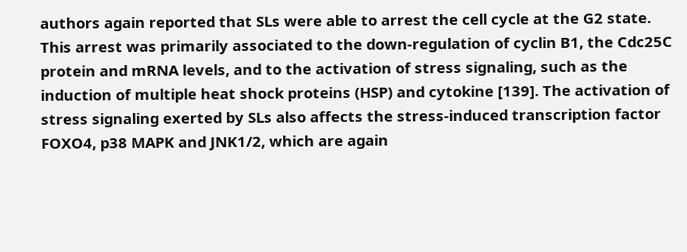authors again reported that SLs were able to arrest the cell cycle at the G2 state. This arrest was primarily associated to the down-regulation of cyclin B1, the Cdc25C protein and mRNA levels, and to the activation of stress signaling, such as the induction of multiple heat shock proteins (HSP) and cytokine [139]. The activation of stress signaling exerted by SLs also affects the stress-induced transcription factor FOXO4, p38 MAPK and JNK1/2, which are again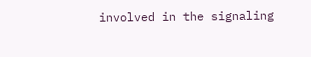involved in the signaling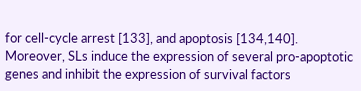for cell-cycle arrest [133], and apoptosis [134,140]. Moreover, SLs induce the expression of several pro-apoptotic genes and inhibit the expression of survival factors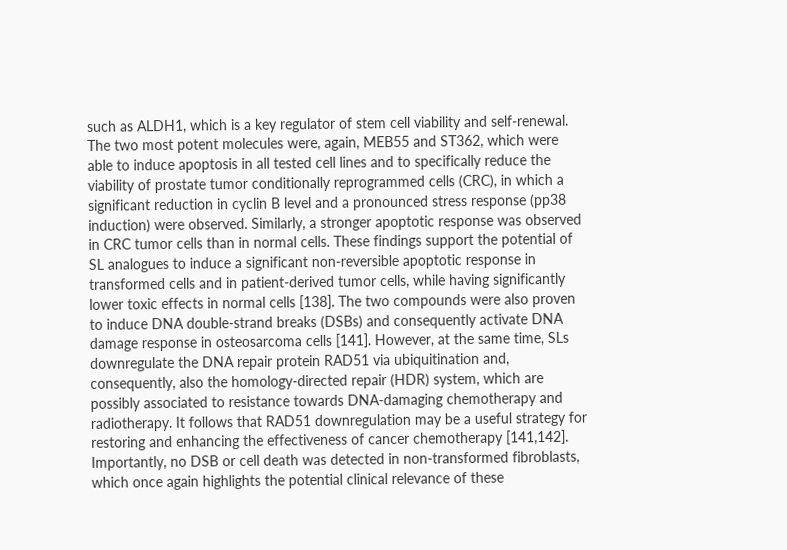such as ALDH1, which is a key regulator of stem cell viability and self-renewal.
The two most potent molecules were, again, MEB55 and ST362, which were able to induce apoptosis in all tested cell lines and to specifically reduce the viability of prostate tumor conditionally reprogrammed cells (CRC), in which a significant reduction in cyclin B level and a pronounced stress response (pp38 induction) were observed. Similarly, a stronger apoptotic response was observed in CRC tumor cells than in normal cells. These findings support the potential of SL analogues to induce a significant non-reversible apoptotic response in transformed cells and in patient-derived tumor cells, while having significantly lower toxic effects in normal cells [138]. The two compounds were also proven to induce DNA double-strand breaks (DSBs) and consequently activate DNA damage response in osteosarcoma cells [141]. However, at the same time, SLs downregulate the DNA repair protein RAD51 via ubiquitination and, consequently, also the homology-directed repair (HDR) system, which are possibly associated to resistance towards DNA-damaging chemotherapy and radiotherapy. It follows that RAD51 downregulation may be a useful strategy for restoring and enhancing the effectiveness of cancer chemotherapy [141,142]. Importantly, no DSB or cell death was detected in non-transformed fibroblasts, which once again highlights the potential clinical relevance of these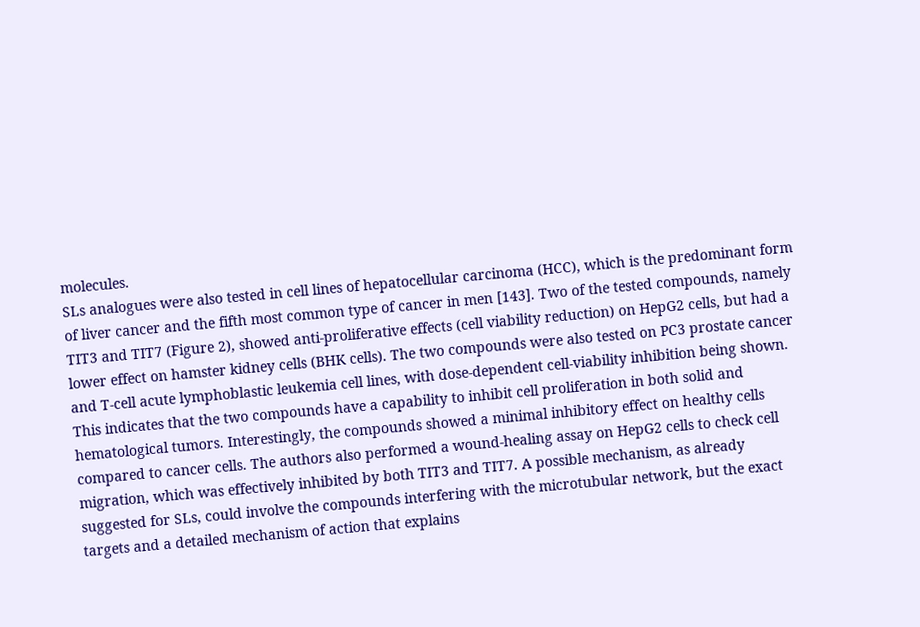molecules.
SLs analogues were also tested in cell lines of hepatocellular carcinoma (HCC), which is the predominant form of liver cancer and the fifth most common type of cancer in men [143]. Two of the tested compounds, namely TIT3 and TIT7 (Figure 2), showed anti-proliferative effects (cell viability reduction) on HepG2 cells, but had a lower effect on hamster kidney cells (BHK cells). The two compounds were also tested on PC3 prostate cancer and T-cell acute lymphoblastic leukemia cell lines, with dose-dependent cell-viability inhibition being shown. This indicates that the two compounds have a capability to inhibit cell proliferation in both solid and hematological tumors. Interestingly, the compounds showed a minimal inhibitory effect on healthy cells compared to cancer cells. The authors also performed a wound-healing assay on HepG2 cells to check cell migration, which was effectively inhibited by both TIT3 and TIT7. A possible mechanism, as already suggested for SLs, could involve the compounds interfering with the microtubular network, but the exact targets and a detailed mechanism of action that explains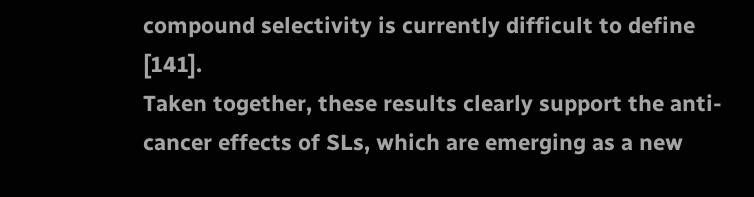compound selectivity is currently difficult to define [141].
Taken together, these results clearly support the anti-cancer effects of SLs, which are emerging as a new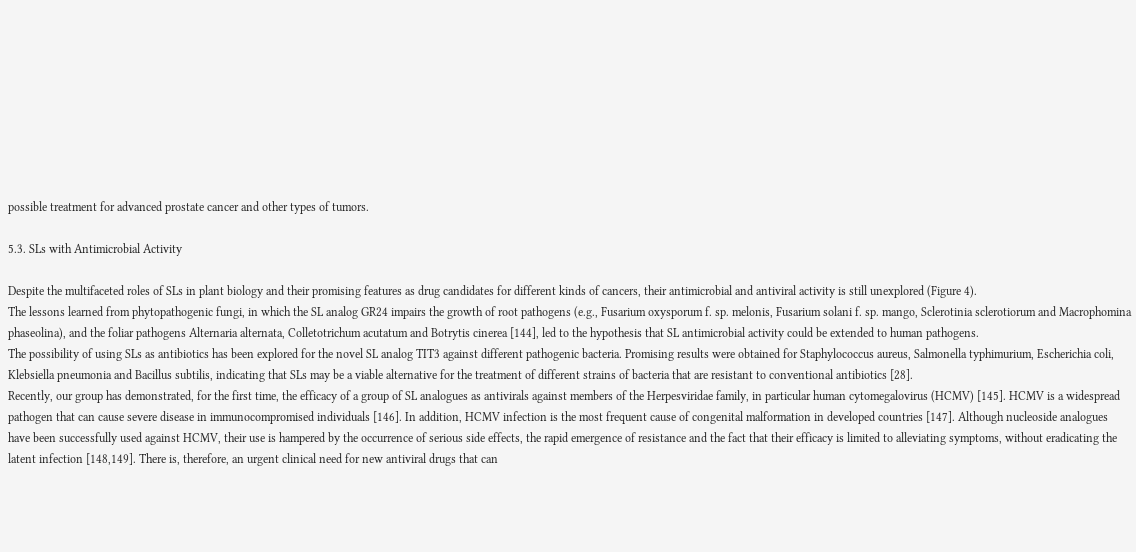possible treatment for advanced prostate cancer and other types of tumors.

5.3. SLs with Antimicrobial Activity

Despite the multifaceted roles of SLs in plant biology and their promising features as drug candidates for different kinds of cancers, their antimicrobial and antiviral activity is still unexplored (Figure 4).
The lessons learned from phytopathogenic fungi, in which the SL analog GR24 impairs the growth of root pathogens (e.g., Fusarium oxysporum f. sp. melonis, Fusarium solani f. sp. mango, Sclerotinia sclerotiorum and Macrophomina phaseolina), and the foliar pathogens Alternaria alternata, Colletotrichum acutatum and Botrytis cinerea [144], led to the hypothesis that SL antimicrobial activity could be extended to human pathogens.
The possibility of using SLs as antibiotics has been explored for the novel SL analog TIT3 against different pathogenic bacteria. Promising results were obtained for Staphylococcus aureus, Salmonella typhimurium, Escherichia coli, Klebsiella pneumonia and Bacillus subtilis, indicating that SLs may be a viable alternative for the treatment of different strains of bacteria that are resistant to conventional antibiotics [28].
Recently, our group has demonstrated, for the first time, the efficacy of a group of SL analogues as antivirals against members of the Herpesviridae family, in particular human cytomegalovirus (HCMV) [145]. HCMV is a widespread pathogen that can cause severe disease in immunocompromised individuals [146]. In addition, HCMV infection is the most frequent cause of congenital malformation in developed countries [147]. Although nucleoside analogues have been successfully used against HCMV, their use is hampered by the occurrence of serious side effects, the rapid emergence of resistance and the fact that their efficacy is limited to alleviating symptoms, without eradicating the latent infection [148,149]. There is, therefore, an urgent clinical need for new antiviral drugs that can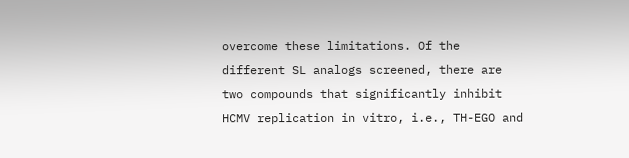overcome these limitations. Of the different SL analogs screened, there are two compounds that significantly inhibit HCMV replication in vitro, i.e., TH-EGO and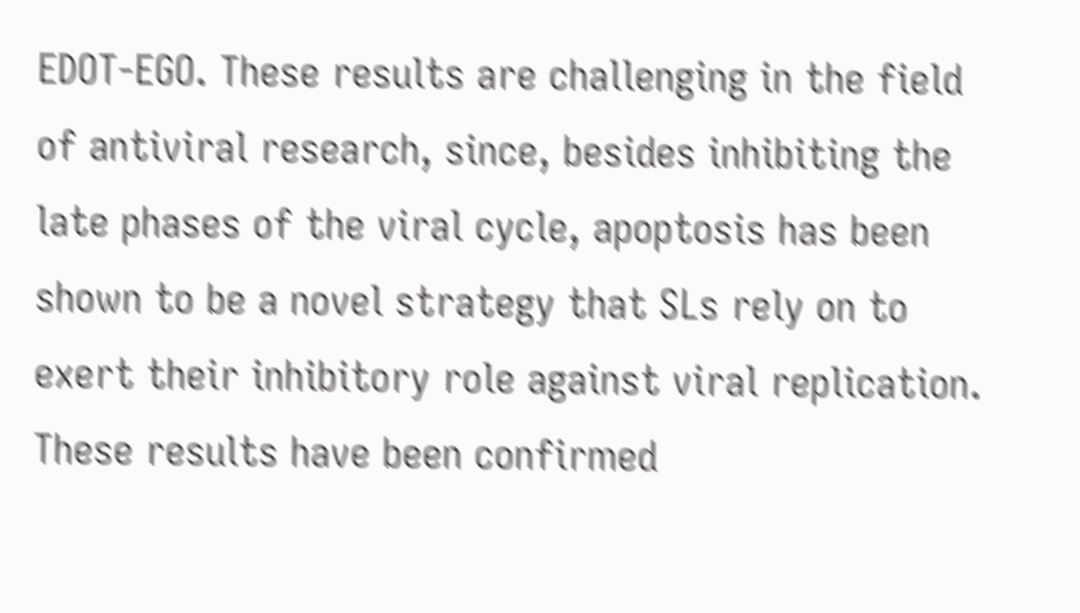EDOT-EGO. These results are challenging in the field of antiviral research, since, besides inhibiting the late phases of the viral cycle, apoptosis has been shown to be a novel strategy that SLs rely on to exert their inhibitory role against viral replication. These results have been confirmed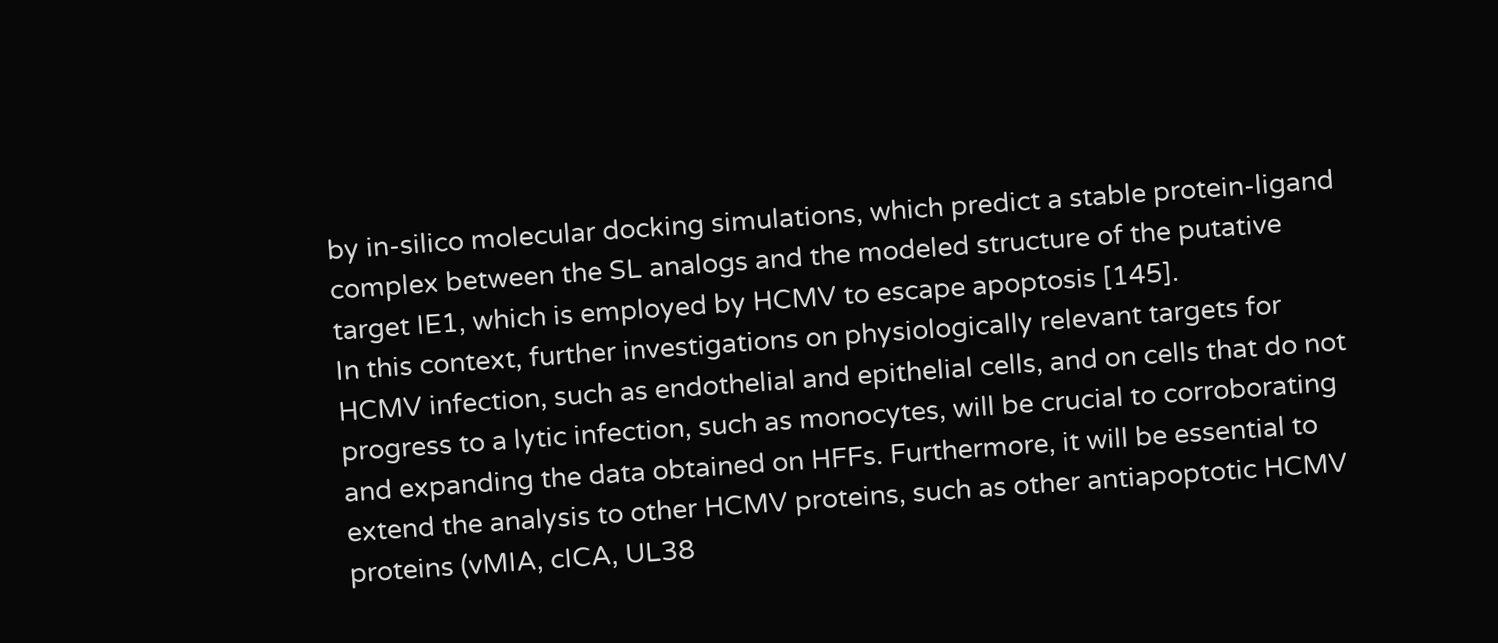by in-silico molecular docking simulations, which predict a stable protein-ligand complex between the SL analogs and the modeled structure of the putative target IE1, which is employed by HCMV to escape apoptosis [145].
In this context, further investigations on physiologically relevant targets for HCMV infection, such as endothelial and epithelial cells, and on cells that do not progress to a lytic infection, such as monocytes, will be crucial to corroborating and expanding the data obtained on HFFs. Furthermore, it will be essential to extend the analysis to other HCMV proteins, such as other antiapoptotic HCMV proteins (vMIA, cICA, UL38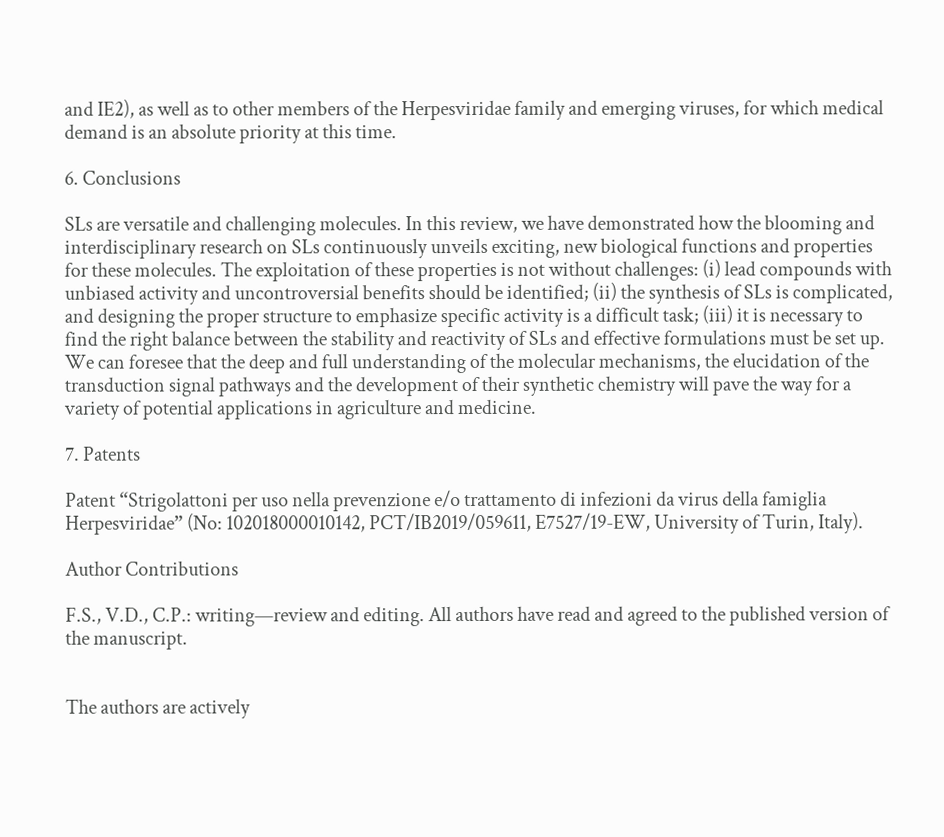and IE2), as well as to other members of the Herpesviridae family and emerging viruses, for which medical demand is an absolute priority at this time.

6. Conclusions

SLs are versatile and challenging molecules. In this review, we have demonstrated how the blooming and interdisciplinary research on SLs continuously unveils exciting, new biological functions and properties for these molecules. The exploitation of these properties is not without challenges: (i) lead compounds with unbiased activity and uncontroversial benefits should be identified; (ii) the synthesis of SLs is complicated, and designing the proper structure to emphasize specific activity is a difficult task; (iii) it is necessary to find the right balance between the stability and reactivity of SLs and effective formulations must be set up. We can foresee that the deep and full understanding of the molecular mechanisms, the elucidation of the transduction signal pathways and the development of their synthetic chemistry will pave the way for a variety of potential applications in agriculture and medicine.

7. Patents

Patent “Strigolattoni per uso nella prevenzione e/o trattamento di infezioni da virus della famiglia Herpesviridae” (No: 102018000010142, PCT/IB2019/059611, E7527/19-EW, University of Turin, Italy).

Author Contributions

F.S., V.D., C.P.: writing—review and editing. All authors have read and agreed to the published version of the manuscript.


The authors are actively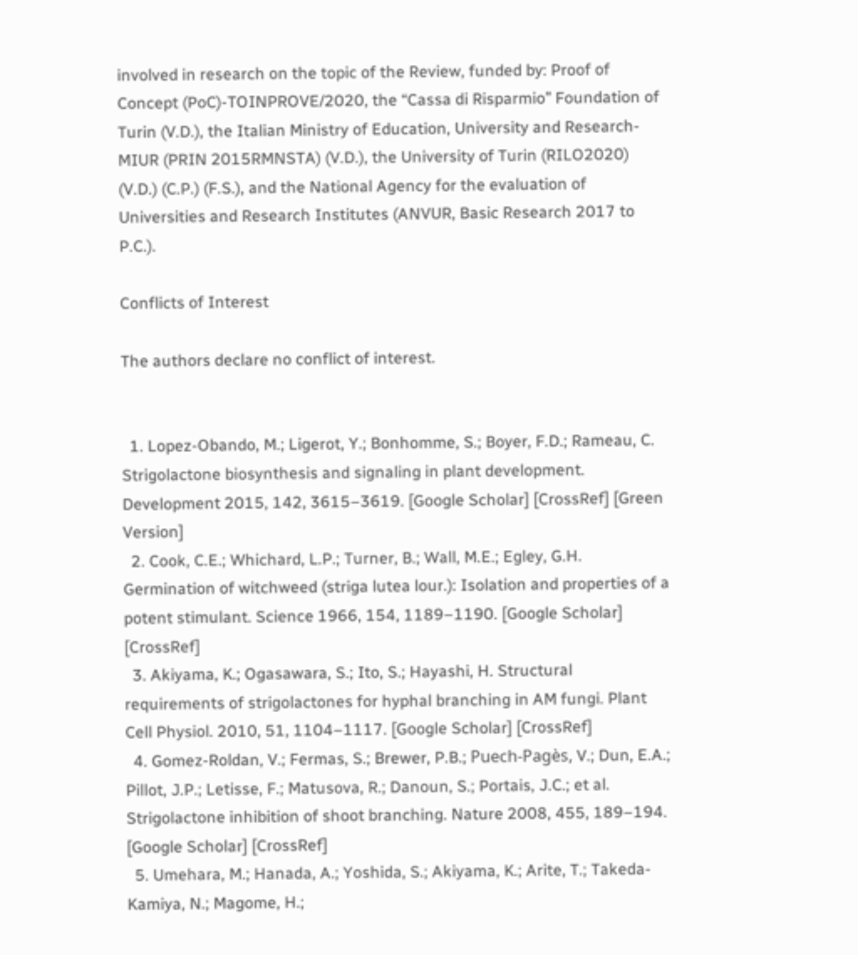involved in research on the topic of the Review, funded by: Proof of Concept (PoC)-TOINPROVE/2020, the “Cassa di Risparmio” Foundation of Turin (V.D.), the Italian Ministry of Education, University and Research-MIUR (PRIN 2015RMNSTA) (V.D.), the University of Turin (RILO2020) (V.D.) (C.P.) (F.S.), and the National Agency for the evaluation of Universities and Research Institutes (ANVUR, Basic Research 2017 to P.C.).

Conflicts of Interest

The authors declare no conflict of interest.


  1. Lopez-Obando, M.; Ligerot, Y.; Bonhomme, S.; Boyer, F.D.; Rameau, C. Strigolactone biosynthesis and signaling in plant development. Development 2015, 142, 3615–3619. [Google Scholar] [CrossRef] [Green Version]
  2. Cook, C.E.; Whichard, L.P.; Turner, B.; Wall, M.E.; Egley, G.H. Germination of witchweed (striga lutea lour.): Isolation and properties of a potent stimulant. Science 1966, 154, 1189–1190. [Google Scholar] [CrossRef]
  3. Akiyama, K.; Ogasawara, S.; Ito, S.; Hayashi, H. Structural requirements of strigolactones for hyphal branching in AM fungi. Plant Cell Physiol. 2010, 51, 1104–1117. [Google Scholar] [CrossRef]
  4. Gomez-Roldan, V.; Fermas, S.; Brewer, P.B.; Puech-Pagès, V.; Dun, E.A.; Pillot, J.P.; Letisse, F.; Matusova, R.; Danoun, S.; Portais, J.C.; et al. Strigolactone inhibition of shoot branching. Nature 2008, 455, 189–194. [Google Scholar] [CrossRef]
  5. Umehara, M.; Hanada, A.; Yoshida, S.; Akiyama, K.; Arite, T.; Takeda-Kamiya, N.; Magome, H.;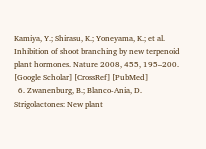Kamiya, Y.; Shirasu, K.; Yoneyama, K.; et al. Inhibition of shoot branching by new terpenoid plant hormones. Nature 2008, 455, 195–200. [Google Scholar] [CrossRef] [PubMed]
  6. Zwanenburg, B.; Blanco-Ania, D. Strigolactones: New plant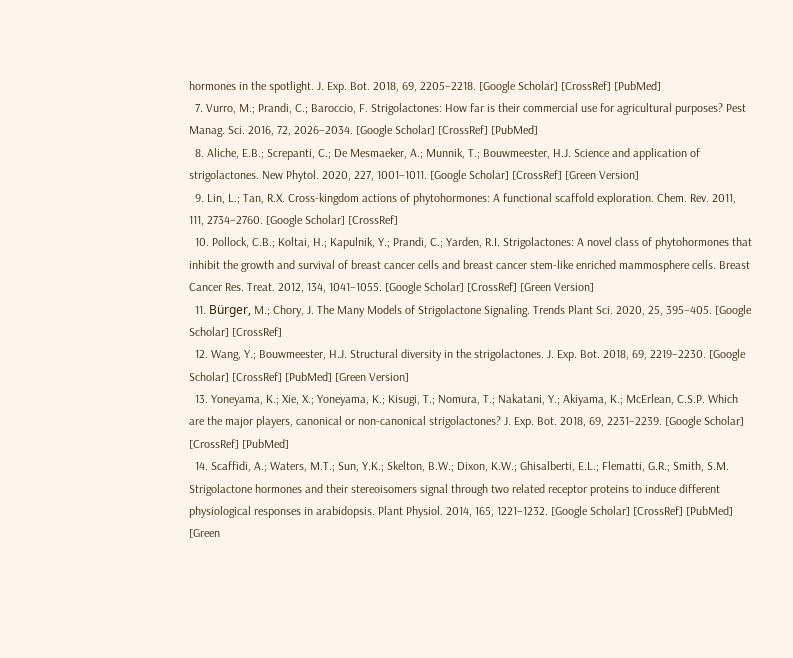hormones in the spotlight. J. Exp. Bot. 2018, 69, 2205–2218. [Google Scholar] [CrossRef] [PubMed]
  7. Vurro, M.; Prandi, C.; Baroccio, F. Strigolactones: How far is their commercial use for agricultural purposes? Pest Manag. Sci. 2016, 72, 2026–2034. [Google Scholar] [CrossRef] [PubMed]
  8. Aliche, E.B.; Screpanti, C.; De Mesmaeker, A.; Munnik, T.; Bouwmeester, H.J. Science and application of strigolactones. New Phytol. 2020, 227, 1001–1011. [Google Scholar] [CrossRef] [Green Version]
  9. Lin, L.; Tan, R.X. Cross-kingdom actions of phytohormones: A functional scaffold exploration. Chem. Rev. 2011, 111, 2734–2760. [Google Scholar] [CrossRef]
  10. Pollock, C.B.; Koltai, H.; Kapulnik, Y.; Prandi, C.; Yarden, R.I. Strigolactones: A novel class of phytohormones that inhibit the growth and survival of breast cancer cells and breast cancer stem-like enriched mammosphere cells. Breast Cancer Res. Treat. 2012, 134, 1041–1055. [Google Scholar] [CrossRef] [Green Version]
  11. Bürger, M.; Chory, J. The Many Models of Strigolactone Signaling. Trends Plant Sci. 2020, 25, 395–405. [Google Scholar] [CrossRef]
  12. Wang, Y.; Bouwmeester, H.J. Structural diversity in the strigolactones. J. Exp. Bot. 2018, 69, 2219–2230. [Google Scholar] [CrossRef] [PubMed] [Green Version]
  13. Yoneyama, K.; Xie, X.; Yoneyama, K.; Kisugi, T.; Nomura, T.; Nakatani, Y.; Akiyama, K.; McErlean, C.S.P. Which are the major players, canonical or non-canonical strigolactones? J. Exp. Bot. 2018, 69, 2231–2239. [Google Scholar] [CrossRef] [PubMed]
  14. Scaffidi, A.; Waters, M.T.; Sun, Y.K.; Skelton, B.W.; Dixon, K.W.; Ghisalberti, E.L.; Flematti, G.R.; Smith, S.M. Strigolactone hormones and their stereoisomers signal through two related receptor proteins to induce different physiological responses in arabidopsis. Plant Physiol. 2014, 165, 1221–1232. [Google Scholar] [CrossRef] [PubMed] [Green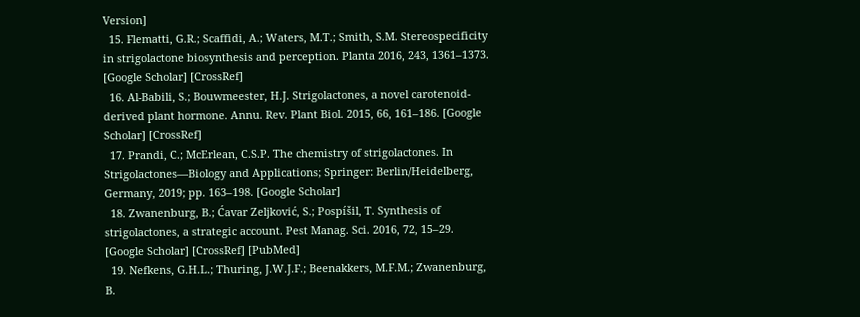Version]
  15. Flematti, G.R.; Scaffidi, A.; Waters, M.T.; Smith, S.M. Stereospecificity in strigolactone biosynthesis and perception. Planta 2016, 243, 1361–1373. [Google Scholar] [CrossRef]
  16. Al-Babili, S.; Bouwmeester, H.J. Strigolactones, a novel carotenoid-derived plant hormone. Annu. Rev. Plant Biol. 2015, 66, 161–186. [Google Scholar] [CrossRef]
  17. Prandi, C.; McErlean, C.S.P. The chemistry of strigolactones. In Strigolactones—Biology and Applications; Springer: Berlin/Heidelberg, Germany, 2019; pp. 163–198. [Google Scholar]
  18. Zwanenburg, B.; Ćavar Zeljković, S.; Pospíšil, T. Synthesis of strigolactones, a strategic account. Pest Manag. Sci. 2016, 72, 15–29. [Google Scholar] [CrossRef] [PubMed]
  19. Nefkens, G.H.L.; Thuring, J.W.J.F.; Beenakkers, M.F.M.; Zwanenburg, B.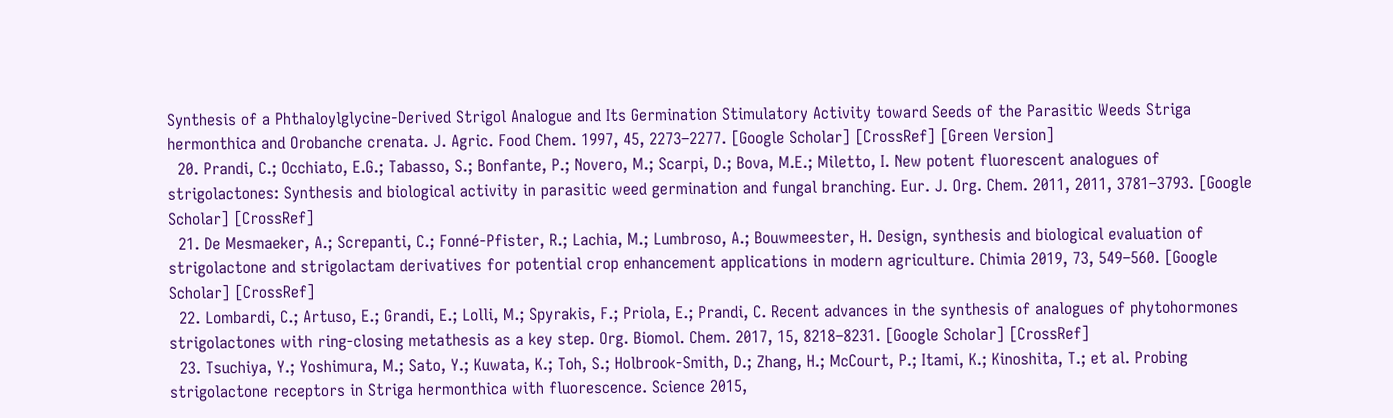Synthesis of a Phthaloylglycine-Derived Strigol Analogue and Its Germination Stimulatory Activity toward Seeds of the Parasitic Weeds Striga hermonthica and Orobanche crenata. J. Agric. Food Chem. 1997, 45, 2273–2277. [Google Scholar] [CrossRef] [Green Version]
  20. Prandi, C.; Occhiato, E.G.; Tabasso, S.; Bonfante, P.; Novero, M.; Scarpi, D.; Bova, M.E.; Miletto, I. New potent fluorescent analogues of strigolactones: Synthesis and biological activity in parasitic weed germination and fungal branching. Eur. J. Org. Chem. 2011, 2011, 3781–3793. [Google Scholar] [CrossRef]
  21. De Mesmaeker, A.; Screpanti, C.; Fonné-Pfister, R.; Lachia, M.; Lumbroso, A.; Bouwmeester, H. Design, synthesis and biological evaluation of strigolactone and strigolactam derivatives for potential crop enhancement applications in modern agriculture. Chimia 2019, 73, 549–560. [Google Scholar] [CrossRef]
  22. Lombardi, C.; Artuso, E.; Grandi, E.; Lolli, M.; Spyrakis, F.; Priola, E.; Prandi, C. Recent advances in the synthesis of analogues of phytohormones strigolactones with ring-closing metathesis as a key step. Org. Biomol. Chem. 2017, 15, 8218–8231. [Google Scholar] [CrossRef]
  23. Tsuchiya, Y.; Yoshimura, M.; Sato, Y.; Kuwata, K.; Toh, S.; Holbrook-Smith, D.; Zhang, H.; McCourt, P.; Itami, K.; Kinoshita, T.; et al. Probing strigolactone receptors in Striga hermonthica with fluorescence. Science 2015,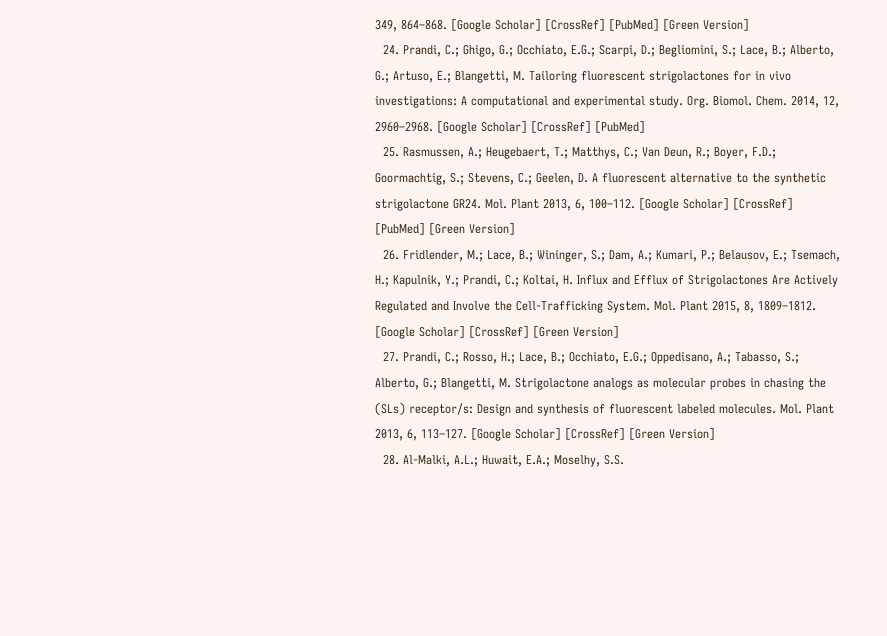349, 864–868. [Google Scholar] [CrossRef] [PubMed] [Green Version]
  24. Prandi, C.; Ghigo, G.; Occhiato, E.G.; Scarpi, D.; Begliomini, S.; Lace, B.; Alberto, G.; Artuso, E.; Blangetti, M. Tailoring fluorescent strigolactones for in vivo investigations: A computational and experimental study. Org. Biomol. Chem. 2014, 12, 2960–2968. [Google Scholar] [CrossRef] [PubMed]
  25. Rasmussen, A.; Heugebaert, T.; Matthys, C.; Van Deun, R.; Boyer, F.D.; Goormachtig, S.; Stevens, C.; Geelen, D. A fluorescent alternative to the synthetic strigolactone GR24. Mol. Plant 2013, 6, 100–112. [Google Scholar] [CrossRef] [PubMed] [Green Version]
  26. Fridlender, M.; Lace, B.; Wininger, S.; Dam, A.; Kumari, P.; Belausov, E.; Tsemach, H.; Kapulnik, Y.; Prandi, C.; Koltai, H. Influx and Efflux of Strigolactones Are Actively Regulated and Involve the Cell-Trafficking System. Mol. Plant 2015, 8, 1809–1812. [Google Scholar] [CrossRef] [Green Version]
  27. Prandi, C.; Rosso, H.; Lace, B.; Occhiato, E.G.; Oppedisano, A.; Tabasso, S.; Alberto, G.; Blangetti, M. Strigolactone analogs as molecular probes in chasing the (SLs) receptor/s: Design and synthesis of fluorescent labeled molecules. Mol. Plant 2013, 6, 113–127. [Google Scholar] [CrossRef] [Green Version]
  28. Al-Malki, A.L.; Huwait, E.A.; Moselhy, S.S.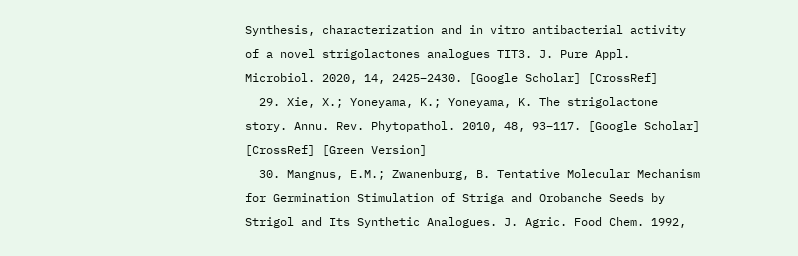Synthesis, characterization and in vitro antibacterial activity of a novel strigolactones analogues TIT3. J. Pure Appl. Microbiol. 2020, 14, 2425–2430. [Google Scholar] [CrossRef]
  29. Xie, X.; Yoneyama, K.; Yoneyama, K. The strigolactone story. Annu. Rev. Phytopathol. 2010, 48, 93–117. [Google Scholar] [CrossRef] [Green Version]
  30. Mangnus, E.M.; Zwanenburg, B. Tentative Molecular Mechanism for Germination Stimulation of Striga and Orobanche Seeds by Strigol and Its Synthetic Analogues. J. Agric. Food Chem. 1992,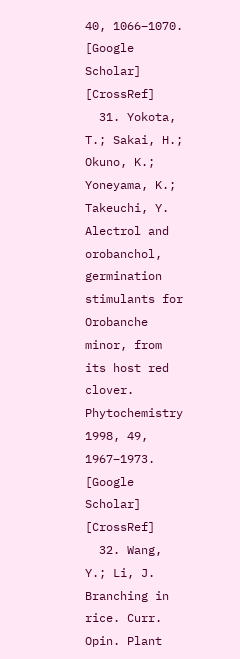40, 1066–1070. [Google Scholar] [CrossRef]
  31. Yokota, T.; Sakai, H.; Okuno, K.; Yoneyama, K.; Takeuchi, Y. Alectrol and orobanchol, germination stimulants for Orobanche minor, from its host red clover. Phytochemistry 1998, 49, 1967–1973. [Google Scholar] [CrossRef]
  32. Wang, Y.; Li, J. Branching in rice. Curr. Opin. Plant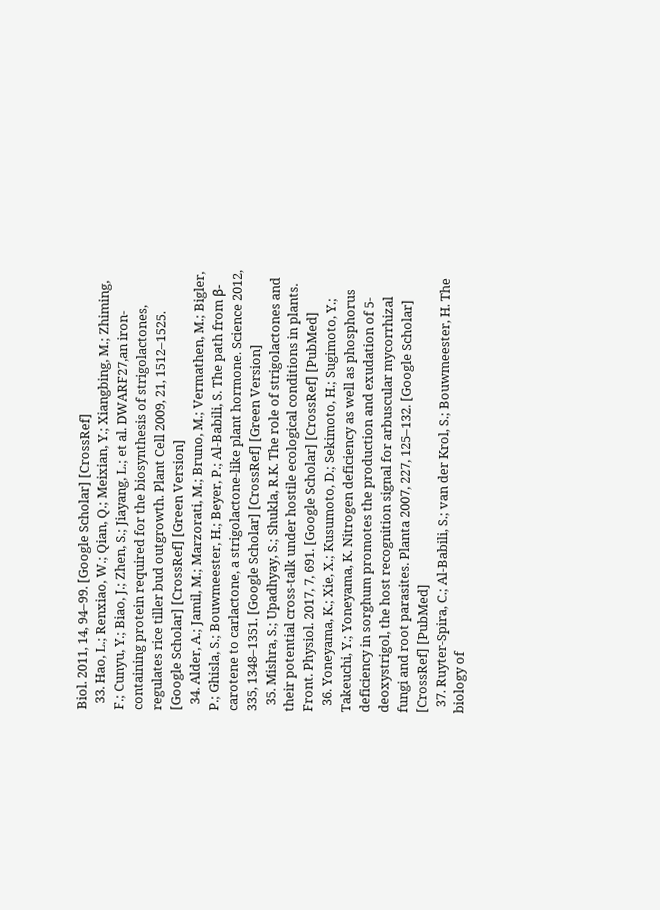Biol. 2011, 14, 94–99. [Google Scholar] [CrossRef]
  33. Hao, L.; Renxiao, W.; Qian, Q.; Meixian, Y.; Xiangbing, M.; Zhiming, F.; Cunyu, Y.; Biao, J.; Zhen, S.; Jiayang, L.; et al. DWARF27,an iron-containing protein required for the biosynthesis of strigolactones, regulates rice tiller bud outgrowth. Plant Cell 2009, 21, 1512–1525. [Google Scholar] [CrossRef] [Green Version]
  34. Alder, A.; Jamil, M.; Marzorati, M.; Bruno, M.; Vermathen, M.; Bigler, P.; Ghisla, S.; Bouwmeester, H.; Beyer, P.; Al-Babili, S. The path from β-carotene to carlactone, a strigolactone-like plant hormone. Science 2012, 335, 1348–1351. [Google Scholar] [CrossRef] [Green Version]
  35. Mishra, S.; Upadhyay, S.; Shukla, R.K. The role of strigolactones and their potential cross-talk under hostile ecological conditions in plants. Front. Physiol. 2017, 7, 691. [Google Scholar] [CrossRef] [PubMed]
  36. Yoneyama, K.; Xie, X.; Kusumoto, D.; Sekimoto, H.; Sugimoto, Y.; Takeuchi, Y.; Yoneyama, K. Nitrogen deficiency as well as phosphorus deficiency in sorghum promotes the production and exudation of 5-deoxystrigol, the host recognition signal for arbuscular mycorrhizal fungi and root parasites. Planta 2007, 227, 125–132. [Google Scholar] [CrossRef] [PubMed]
  37. Ruyter-Spira, C.; Al-Babili, S.; van der Krol, S.; Bouwmeester, H. The biology of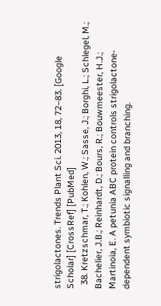strigolactones. Trends Plant Sci. 2013, 18, 72–83. [Google Scholar] [CrossRef] [PubMed]
  38. Kretzschmar, T.; Kohlen, W.; Sasse, J.; Borghi, L.; Schlegel, M.; Bachelier, J.B.; Reinhardt, D.; Bours, R.; Bouwmeester, H.J.; Martinoia, E. A petunia ABC protein controls strigolactone-dependent symbiotic signalling and branching.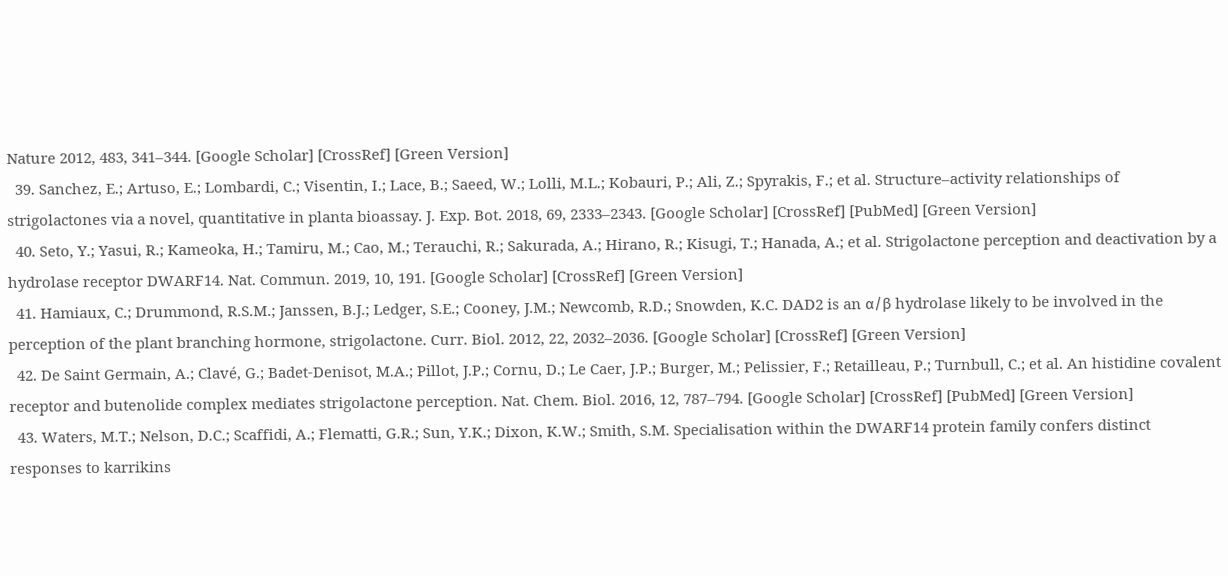Nature 2012, 483, 341–344. [Google Scholar] [CrossRef] [Green Version]
  39. Sanchez, E.; Artuso, E.; Lombardi, C.; Visentin, I.; Lace, B.; Saeed, W.; Lolli, M.L.; Kobauri, P.; Ali, Z.; Spyrakis, F.; et al. Structure–activity relationships of strigolactones via a novel, quantitative in planta bioassay. J. Exp. Bot. 2018, 69, 2333–2343. [Google Scholar] [CrossRef] [PubMed] [Green Version]
  40. Seto, Y.; Yasui, R.; Kameoka, H.; Tamiru, M.; Cao, M.; Terauchi, R.; Sakurada, A.; Hirano, R.; Kisugi, T.; Hanada, A.; et al. Strigolactone perception and deactivation by a hydrolase receptor DWARF14. Nat. Commun. 2019, 10, 191. [Google Scholar] [CrossRef] [Green Version]
  41. Hamiaux, C.; Drummond, R.S.M.; Janssen, B.J.; Ledger, S.E.; Cooney, J.M.; Newcomb, R.D.; Snowden, K.C. DAD2 is an α/β hydrolase likely to be involved in the perception of the plant branching hormone, strigolactone. Curr. Biol. 2012, 22, 2032–2036. [Google Scholar] [CrossRef] [Green Version]
  42. De Saint Germain, A.; Clavé, G.; Badet-Denisot, M.A.; Pillot, J.P.; Cornu, D.; Le Caer, J.P.; Burger, M.; Pelissier, F.; Retailleau, P.; Turnbull, C.; et al. An histidine covalent receptor and butenolide complex mediates strigolactone perception. Nat. Chem. Biol. 2016, 12, 787–794. [Google Scholar] [CrossRef] [PubMed] [Green Version]
  43. Waters, M.T.; Nelson, D.C.; Scaffidi, A.; Flematti, G.R.; Sun, Y.K.; Dixon, K.W.; Smith, S.M. Specialisation within the DWARF14 protein family confers distinct responses to karrikins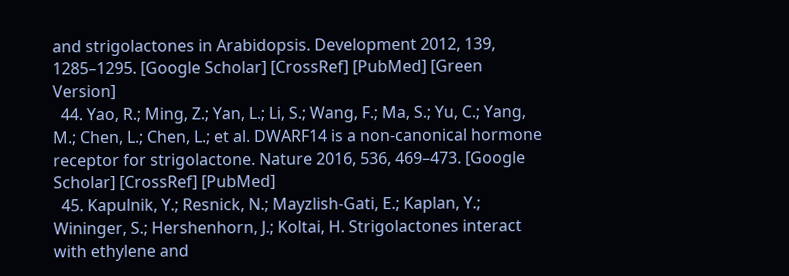and strigolactones in Arabidopsis. Development 2012, 139, 1285–1295. [Google Scholar] [CrossRef] [PubMed] [Green Version]
  44. Yao, R.; Ming, Z.; Yan, L.; Li, S.; Wang, F.; Ma, S.; Yu, C.; Yang, M.; Chen, L.; Chen, L.; et al. DWARF14 is a non-canonical hormone receptor for strigolactone. Nature 2016, 536, 469–473. [Google Scholar] [CrossRef] [PubMed]
  45. Kapulnik, Y.; Resnick, N.; Mayzlish-Gati, E.; Kaplan, Y.; Wininger, S.; Hershenhorn, J.; Koltai, H. Strigolactones interact with ethylene and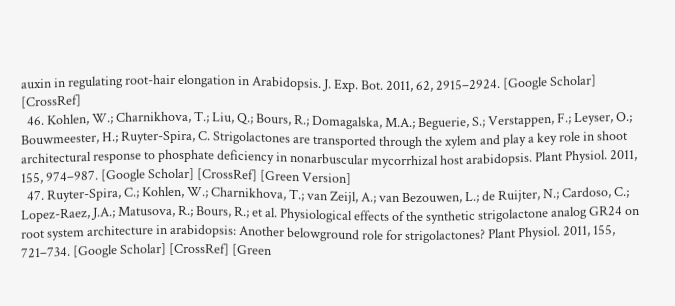auxin in regulating root-hair elongation in Arabidopsis. J. Exp. Bot. 2011, 62, 2915–2924. [Google Scholar] [CrossRef]
  46. Kohlen, W.; Charnikhova, T.; Liu, Q.; Bours, R.; Domagalska, M.A.; Beguerie, S.; Verstappen, F.; Leyser, O.; Bouwmeester, H.; Ruyter-Spira, C. Strigolactones are transported through the xylem and play a key role in shoot architectural response to phosphate deficiency in nonarbuscular mycorrhizal host arabidopsis. Plant Physiol. 2011, 155, 974–987. [Google Scholar] [CrossRef] [Green Version]
  47. Ruyter-Spira, C.; Kohlen, W.; Charnikhova, T.; van Zeijl, A.; van Bezouwen, L.; de Ruijter, N.; Cardoso, C.; Lopez-Raez, J.A.; Matusova, R.; Bours, R.; et al. Physiological effects of the synthetic strigolactone analog GR24 on root system architecture in arabidopsis: Another belowground role for strigolactones? Plant Physiol. 2011, 155, 721–734. [Google Scholar] [CrossRef] [Green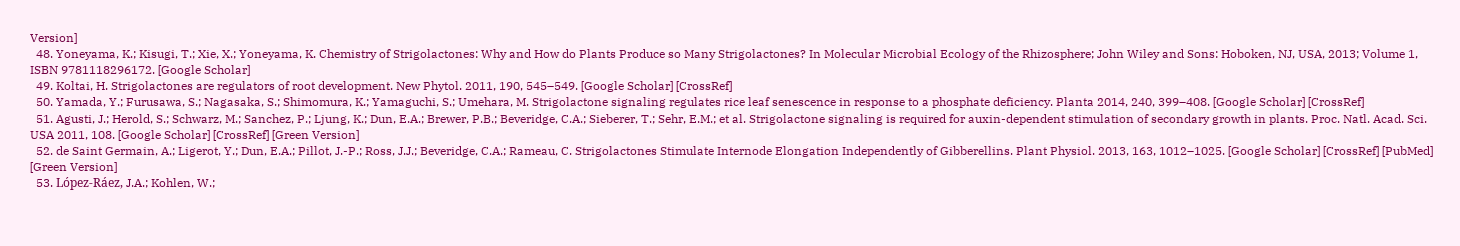Version]
  48. Yoneyama, K.; Kisugi, T.; Xie, X.; Yoneyama, K. Chemistry of Strigolactones: Why and How do Plants Produce so Many Strigolactones? In Molecular Microbial Ecology of the Rhizosphere; John Wiley and Sons: Hoboken, NJ, USA, 2013; Volume 1, ISBN 9781118296172. [Google Scholar]
  49. Koltai, H. Strigolactones are regulators of root development. New Phytol. 2011, 190, 545–549. [Google Scholar] [CrossRef]
  50. Yamada, Y.; Furusawa, S.; Nagasaka, S.; Shimomura, K.; Yamaguchi, S.; Umehara, M. Strigolactone signaling regulates rice leaf senescence in response to a phosphate deficiency. Planta 2014, 240, 399–408. [Google Scholar] [CrossRef]
  51. Agusti, J.; Herold, S.; Schwarz, M.; Sanchez, P.; Ljung, K.; Dun, E.A.; Brewer, P.B.; Beveridge, C.A.; Sieberer, T.; Sehr, E.M.; et al. Strigolactone signaling is required for auxin-dependent stimulation of secondary growth in plants. Proc. Natl. Acad. Sci. USA 2011, 108. [Google Scholar] [CrossRef] [Green Version]
  52. de Saint Germain, A.; Ligerot, Y.; Dun, E.A.; Pillot, J.-P.; Ross, J.J.; Beveridge, C.A.; Rameau, C. Strigolactones Stimulate Internode Elongation Independently of Gibberellins. Plant Physiol. 2013, 163, 1012–1025. [Google Scholar] [CrossRef] [PubMed] [Green Version]
  53. López-Ráez, J.A.; Kohlen, W.;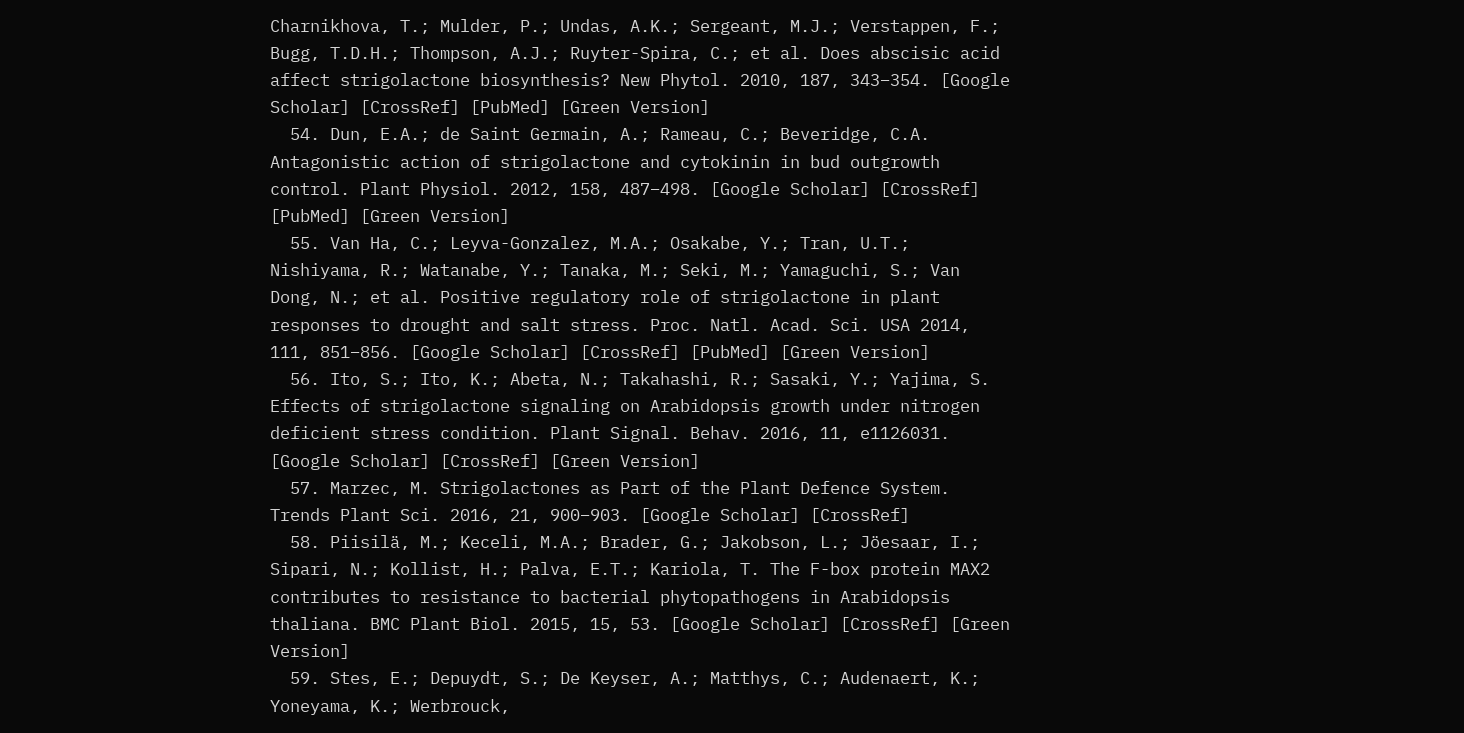Charnikhova, T.; Mulder, P.; Undas, A.K.; Sergeant, M.J.; Verstappen, F.; Bugg, T.D.H.; Thompson, A.J.; Ruyter-Spira, C.; et al. Does abscisic acid affect strigolactone biosynthesis? New Phytol. 2010, 187, 343–354. [Google Scholar] [CrossRef] [PubMed] [Green Version]
  54. Dun, E.A.; de Saint Germain, A.; Rameau, C.; Beveridge, C.A. Antagonistic action of strigolactone and cytokinin in bud outgrowth control. Plant Physiol. 2012, 158, 487–498. [Google Scholar] [CrossRef] [PubMed] [Green Version]
  55. Van Ha, C.; Leyva-Gonzalez, M.A.; Osakabe, Y.; Tran, U.T.; Nishiyama, R.; Watanabe, Y.; Tanaka, M.; Seki, M.; Yamaguchi, S.; Van Dong, N.; et al. Positive regulatory role of strigolactone in plant responses to drought and salt stress. Proc. Natl. Acad. Sci. USA 2014, 111, 851–856. [Google Scholar] [CrossRef] [PubMed] [Green Version]
  56. Ito, S.; Ito, K.; Abeta, N.; Takahashi, R.; Sasaki, Y.; Yajima, S. Effects of strigolactone signaling on Arabidopsis growth under nitrogen deficient stress condition. Plant Signal. Behav. 2016, 11, e1126031. [Google Scholar] [CrossRef] [Green Version]
  57. Marzec, M. Strigolactones as Part of the Plant Defence System. Trends Plant Sci. 2016, 21, 900–903. [Google Scholar] [CrossRef]
  58. Piisilä, M.; Keceli, M.A.; Brader, G.; Jakobson, L.; Jöesaar, I.; Sipari, N.; Kollist, H.; Palva, E.T.; Kariola, T. The F-box protein MAX2 contributes to resistance to bacterial phytopathogens in Arabidopsis thaliana. BMC Plant Biol. 2015, 15, 53. [Google Scholar] [CrossRef] [Green Version]
  59. Stes, E.; Depuydt, S.; De Keyser, A.; Matthys, C.; Audenaert, K.; Yoneyama, K.; Werbrouck,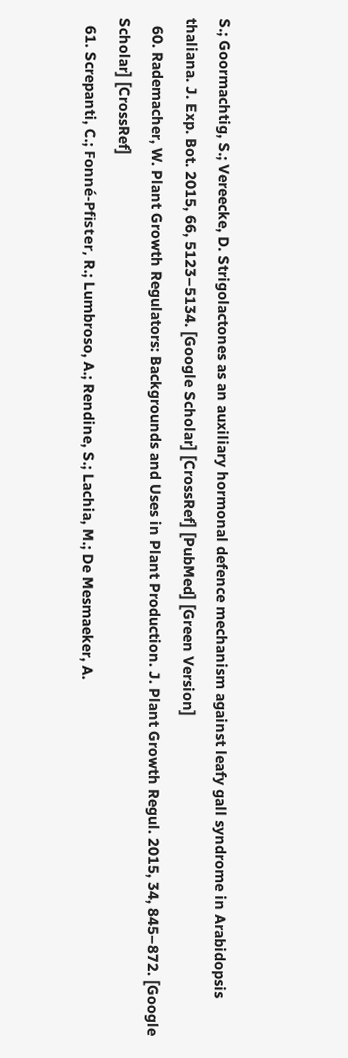S.; Goormachtig, S.; Vereecke, D. Strigolactones as an auxiliary hormonal defence mechanism against leafy gall syndrome in Arabidopsis thaliana. J. Exp. Bot. 2015, 66, 5123–5134. [Google Scholar] [CrossRef] [PubMed] [Green Version]
  60. Rademacher, W. Plant Growth Regulators: Backgrounds and Uses in Plant Production. J. Plant Growth Regul. 2015, 34, 845–872. [Google Scholar] [CrossRef]
  61. Screpanti, C.; Fonné-Pfister, R.; Lumbroso, A.; Rendine, S.; Lachia, M.; De Mesmaeker, A.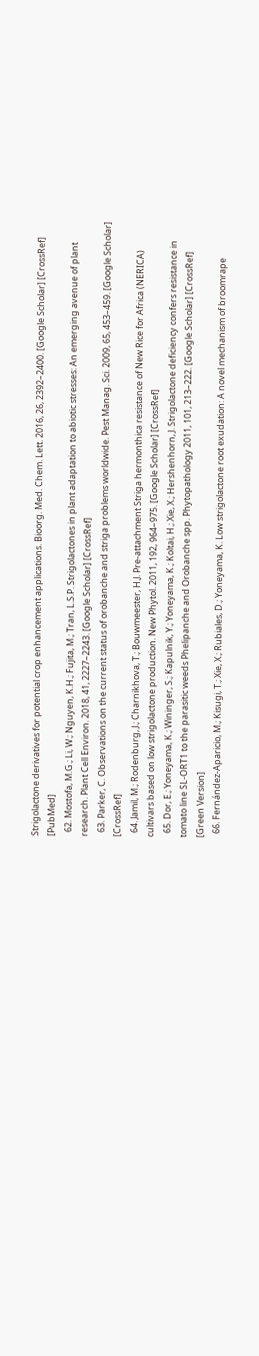Strigolactone derivatives for potential crop enhancement applications. Bioorg. Med. Chem. Lett. 2016, 26, 2392–2400. [Google Scholar] [CrossRef] [PubMed]
  62. Mostofa, M.G.; Li, W.; Nguyen, K.H.; Fujita, M.; Tran, L.S.P. Strigolactones in plant adaptation to abiotic stresses: An emerging avenue of plant research. Plant Cell Environ. 2018, 41, 2227–2243. [Google Scholar] [CrossRef]
  63. Parker, C. Observations on the current status of orobanche and striga problems worldwide. Pest Manag. Sci. 2009, 65, 453–459. [Google Scholar] [CrossRef]
  64. Jamil, M.; Rodenburg, J.; Charnikhova, T.; Bouwmeester, H.J. Pre-attachment Striga hermonthica resistance of New Rice for Africa (NERICA) cultivars based on low strigolactone production. New Phytol. 2011, 192, 964–975. [Google Scholar] [CrossRef]
  65. Dor, E.; Yoneyama, K.; Wininger, S.; Kapulnik, Y.; Yoneyama, K.; Koltai, H.; Xie, X.; Hershenhorn, J. Strigolactone deficiency confers resistance in tomato line SL-ORT1 to the parasitic weeds Phelipanche and Orobanche spp. Phytopathology 2011, 101, 213–222. [Google Scholar] [CrossRef] [Green Version]
  66. Fernández-Aparicio, M.; Kisugi, T.; Xie, X.; Rubiales, D.; Yoneyama, K. Low strigolactone root exudation: A novel mechanism of broomrape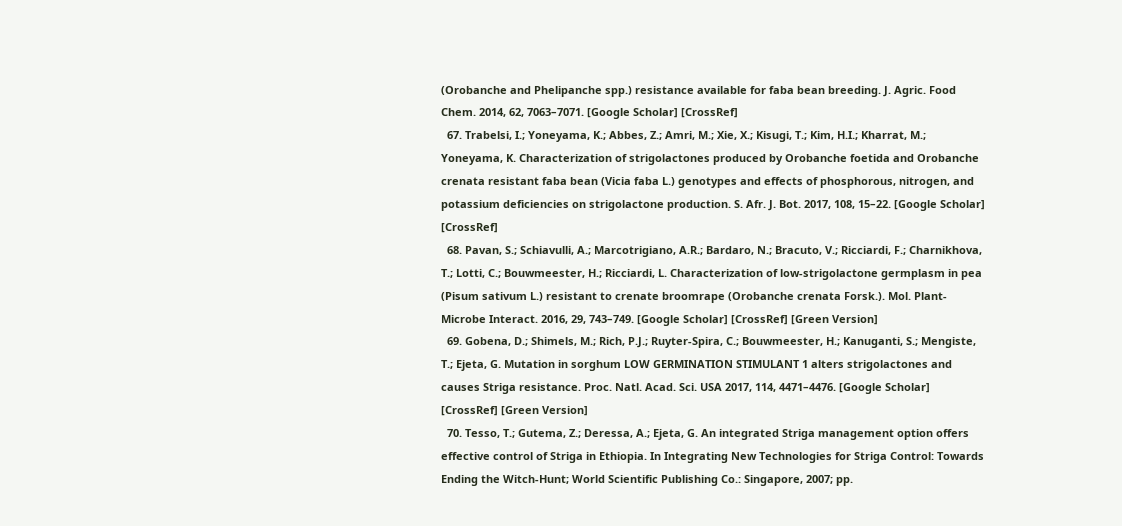(Orobanche and Phelipanche spp.) resistance available for faba bean breeding. J. Agric. Food Chem. 2014, 62, 7063–7071. [Google Scholar] [CrossRef]
  67. Trabelsi, I.; Yoneyama, K.; Abbes, Z.; Amri, M.; Xie, X.; Kisugi, T.; Kim, H.I.; Kharrat, M.; Yoneyama, K. Characterization of strigolactones produced by Orobanche foetida and Orobanche crenata resistant faba bean (Vicia faba L.) genotypes and effects of phosphorous, nitrogen, and potassium deficiencies on strigolactone production. S. Afr. J. Bot. 2017, 108, 15–22. [Google Scholar] [CrossRef]
  68. Pavan, S.; Schiavulli, A.; Marcotrigiano, A.R.; Bardaro, N.; Bracuto, V.; Ricciardi, F.; Charnikhova, T.; Lotti, C.; Bouwmeester, H.; Ricciardi, L. Characterization of low-strigolactone germplasm in pea (Pisum sativum L.) resistant to crenate broomrape (Orobanche crenata Forsk.). Mol. Plant-Microbe Interact. 2016, 29, 743–749. [Google Scholar] [CrossRef] [Green Version]
  69. Gobena, D.; Shimels, M.; Rich, P.J.; Ruyter-Spira, C.; Bouwmeester, H.; Kanuganti, S.; Mengiste, T.; Ejeta, G. Mutation in sorghum LOW GERMINATION STIMULANT 1 alters strigolactones and causes Striga resistance. Proc. Natl. Acad. Sci. USA 2017, 114, 4471–4476. [Google Scholar] [CrossRef] [Green Version]
  70. Tesso, T.; Gutema, Z.; Deressa, A.; Ejeta, G. An integrated Striga management option offers effective control of Striga in Ethiopia. In Integrating New Technologies for Striga Control: Towards Ending the Witch-Hunt; World Scientific Publishing Co.: Singapore, 2007; pp.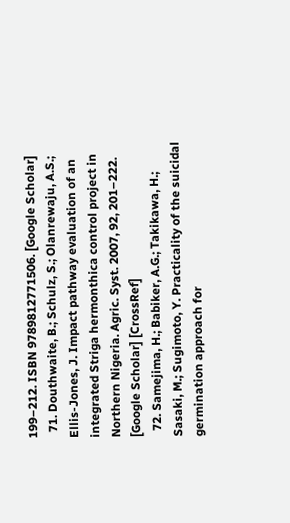199–212. ISBN 9789812771506. [Google Scholar]
  71. Douthwaite, B.; Schulz, S.; Olanrewaju, A.S.; Ellis-Jones, J. Impact pathway evaluation of an integrated Striga hermonthica control project in Northern Nigeria. Agric. Syst. 2007, 92, 201–222. [Google Scholar] [CrossRef]
  72. Samejima, H.; Babiker, A.G.; Takikawa, H.; Sasaki, M.; Sugimoto, Y. Practicality of the suicidal germination approach for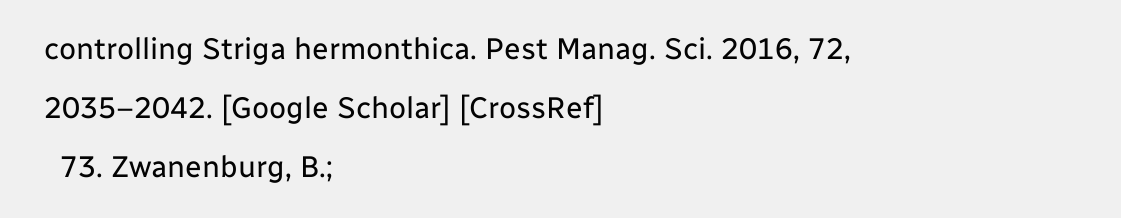controlling Striga hermonthica. Pest Manag. Sci. 2016, 72, 2035–2042. [Google Scholar] [CrossRef]
  73. Zwanenburg, B.;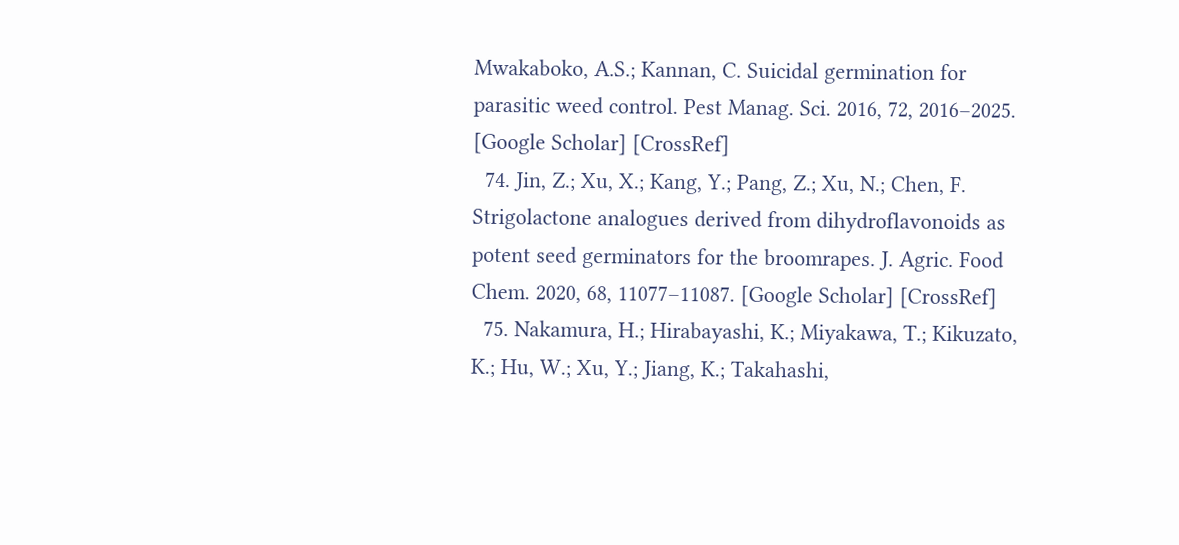Mwakaboko, A.S.; Kannan, C. Suicidal germination for parasitic weed control. Pest Manag. Sci. 2016, 72, 2016–2025. [Google Scholar] [CrossRef]
  74. Jin, Z.; Xu, X.; Kang, Y.; Pang, Z.; Xu, N.; Chen, F. Strigolactone analogues derived from dihydroflavonoids as potent seed germinators for the broomrapes. J. Agric. Food Chem. 2020, 68, 11077–11087. [Google Scholar] [CrossRef]
  75. Nakamura, H.; Hirabayashi, K.; Miyakawa, T.; Kikuzato, K.; Hu, W.; Xu, Y.; Jiang, K.; Takahashi,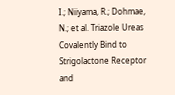I.; Niiyama, R.; Dohmae, N.; et al. Triazole Ureas Covalently Bind to Strigolactone Receptor and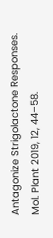Antagonize Strigolactone Responses. Mol. Plant 2019, 12, 44–58.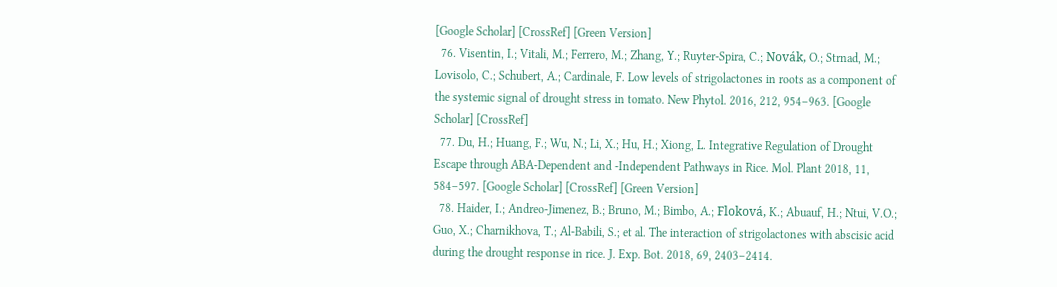[Google Scholar] [CrossRef] [Green Version]
  76. Visentin, I.; Vitali, M.; Ferrero, M.; Zhang, Y.; Ruyter-Spira, C.; Novák, O.; Strnad, M.; Lovisolo, C.; Schubert, A.; Cardinale, F. Low levels of strigolactones in roots as a component of the systemic signal of drought stress in tomato. New Phytol. 2016, 212, 954–963. [Google Scholar] [CrossRef]
  77. Du, H.; Huang, F.; Wu, N.; Li, X.; Hu, H.; Xiong, L. Integrative Regulation of Drought Escape through ABA-Dependent and -Independent Pathways in Rice. Mol. Plant 2018, 11, 584–597. [Google Scholar] [CrossRef] [Green Version]
  78. Haider, I.; Andreo-Jimenez, B.; Bruno, M.; Bimbo, A.; Floková, K.; Abuauf, H.; Ntui, V.O.; Guo, X.; Charnikhova, T.; Al-Babili, S.; et al. The interaction of strigolactones with abscisic acid during the drought response in rice. J. Exp. Bot. 2018, 69, 2403–2414.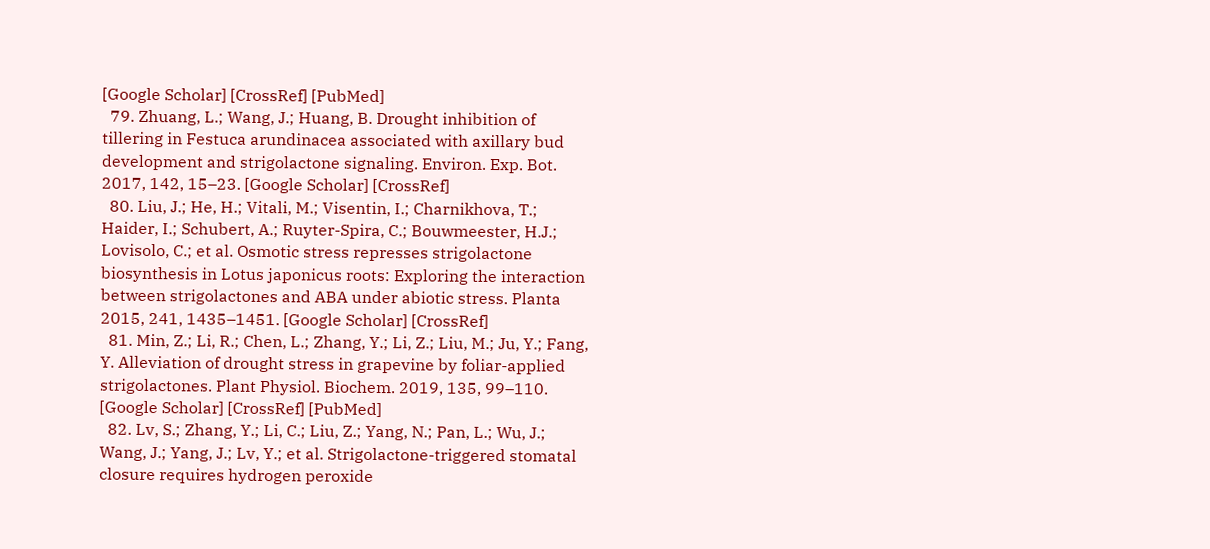[Google Scholar] [CrossRef] [PubMed]
  79. Zhuang, L.; Wang, J.; Huang, B. Drought inhibition of tillering in Festuca arundinacea associated with axillary bud development and strigolactone signaling. Environ. Exp. Bot. 2017, 142, 15–23. [Google Scholar] [CrossRef]
  80. Liu, J.; He, H.; Vitali, M.; Visentin, I.; Charnikhova, T.; Haider, I.; Schubert, A.; Ruyter-Spira, C.; Bouwmeester, H.J.; Lovisolo, C.; et al. Osmotic stress represses strigolactone biosynthesis in Lotus japonicus roots: Exploring the interaction between strigolactones and ABA under abiotic stress. Planta 2015, 241, 1435–1451. [Google Scholar] [CrossRef]
  81. Min, Z.; Li, R.; Chen, L.; Zhang, Y.; Li, Z.; Liu, M.; Ju, Y.; Fang, Y. Alleviation of drought stress in grapevine by foliar-applied strigolactones. Plant Physiol. Biochem. 2019, 135, 99–110. [Google Scholar] [CrossRef] [PubMed]
  82. Lv, S.; Zhang, Y.; Li, C.; Liu, Z.; Yang, N.; Pan, L.; Wu, J.; Wang, J.; Yang, J.; Lv, Y.; et al. Strigolactone-triggered stomatal closure requires hydrogen peroxide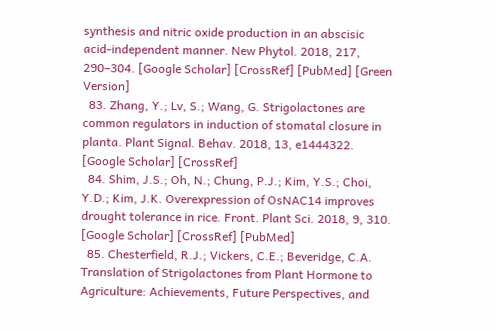synthesis and nitric oxide production in an abscisic acid-independent manner. New Phytol. 2018, 217, 290–304. [Google Scholar] [CrossRef] [PubMed] [Green Version]
  83. Zhang, Y.; Lv, S.; Wang, G. Strigolactones are common regulators in induction of stomatal closure in planta. Plant Signal. Behav. 2018, 13, e1444322. [Google Scholar] [CrossRef]
  84. Shim, J.S.; Oh, N.; Chung, P.J.; Kim, Y.S.; Choi, Y.D.; Kim, J.K. Overexpression of OsNAC14 improves drought tolerance in rice. Front. Plant Sci. 2018, 9, 310. [Google Scholar] [CrossRef] [PubMed]
  85. Chesterfield, R.J.; Vickers, C.E.; Beveridge, C.A. Translation of Strigolactones from Plant Hormone to Agriculture: Achievements, Future Perspectives, and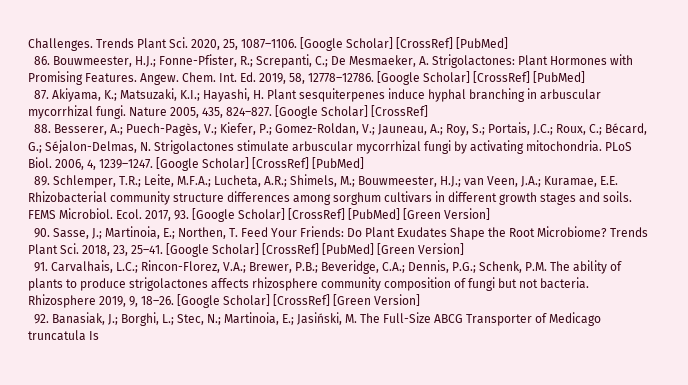Challenges. Trends Plant Sci. 2020, 25, 1087–1106. [Google Scholar] [CrossRef] [PubMed]
  86. Bouwmeester, H.J.; Fonne-Pfister, R.; Screpanti, C.; De Mesmaeker, A. Strigolactones: Plant Hormones with Promising Features. Angew. Chem. Int. Ed. 2019, 58, 12778–12786. [Google Scholar] [CrossRef] [PubMed]
  87. Akiyama, K.; Matsuzaki, K.I.; Hayashi, H. Plant sesquiterpenes induce hyphal branching in arbuscular mycorrhizal fungi. Nature 2005, 435, 824–827. [Google Scholar] [CrossRef]
  88. Besserer, A.; Puech-Pagès, V.; Kiefer, P.; Gomez-Roldan, V.; Jauneau, A.; Roy, S.; Portais, J.C.; Roux, C.; Bécard, G.; Séjalon-Delmas, N. Strigolactones stimulate arbuscular mycorrhizal fungi by activating mitochondria. PLoS Biol. 2006, 4, 1239–1247. [Google Scholar] [CrossRef] [PubMed]
  89. Schlemper, T.R.; Leite, M.F.A.; Lucheta, A.R.; Shimels, M.; Bouwmeester, H.J.; van Veen, J.A.; Kuramae, E.E. Rhizobacterial community structure differences among sorghum cultivars in different growth stages and soils. FEMS Microbiol. Ecol. 2017, 93. [Google Scholar] [CrossRef] [PubMed] [Green Version]
  90. Sasse, J.; Martinoia, E.; Northen, T. Feed Your Friends: Do Plant Exudates Shape the Root Microbiome? Trends Plant Sci. 2018, 23, 25–41. [Google Scholar] [CrossRef] [PubMed] [Green Version]
  91. Carvalhais, L.C.; Rincon-Florez, V.A.; Brewer, P.B.; Beveridge, C.A.; Dennis, P.G.; Schenk, P.M. The ability of plants to produce strigolactones affects rhizosphere community composition of fungi but not bacteria. Rhizosphere 2019, 9, 18–26. [Google Scholar] [CrossRef] [Green Version]
  92. Banasiak, J.; Borghi, L.; Stec, N.; Martinoia, E.; Jasiński, M. The Full-Size ABCG Transporter of Medicago truncatula Is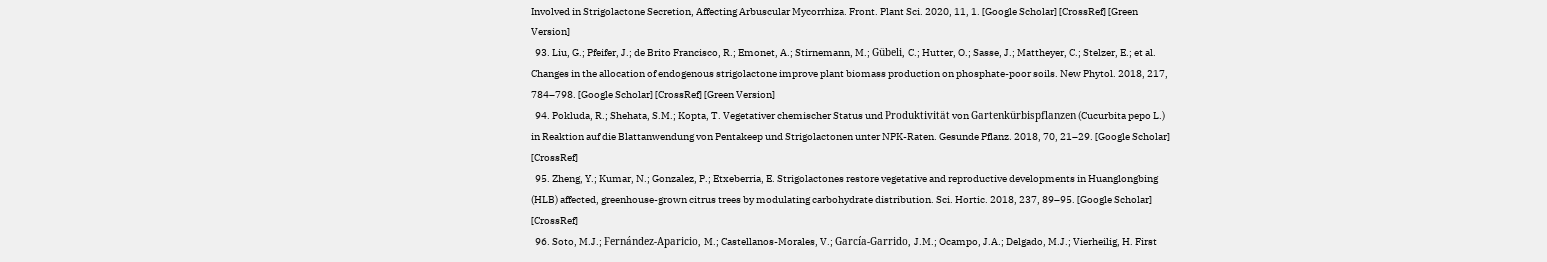Involved in Strigolactone Secretion, Affecting Arbuscular Mycorrhiza. Front. Plant Sci. 2020, 11, 1. [Google Scholar] [CrossRef] [Green Version]
  93. Liu, G.; Pfeifer, J.; de Brito Francisco, R.; Emonet, A.; Stirnemann, M.; Gübeli, C.; Hutter, O.; Sasse, J.; Mattheyer, C.; Stelzer, E.; et al. Changes in the allocation of endogenous strigolactone improve plant biomass production on phosphate-poor soils. New Phytol. 2018, 217, 784–798. [Google Scholar] [CrossRef] [Green Version]
  94. Pokluda, R.; Shehata, S.M.; Kopta, T. Vegetativer chemischer Status und Produktivität von Gartenkürbispflanzen (Cucurbita pepo L.) in Reaktion auf die Blattanwendung von Pentakeep und Strigolactonen unter NPK-Raten. Gesunde Pflanz. 2018, 70, 21–29. [Google Scholar] [CrossRef]
  95. Zheng, Y.; Kumar, N.; Gonzalez, P.; Etxeberria, E. Strigolactones restore vegetative and reproductive developments in Huanglongbing (HLB) affected, greenhouse-grown citrus trees by modulating carbohydrate distribution. Sci. Hortic. 2018, 237, 89–95. [Google Scholar] [CrossRef]
  96. Soto, M.J.; Fernández-Aparicio, M.; Castellanos-Morales, V.; García-Garrido, J.M.; Ocampo, J.A.; Delgado, M.J.; Vierheilig, H. First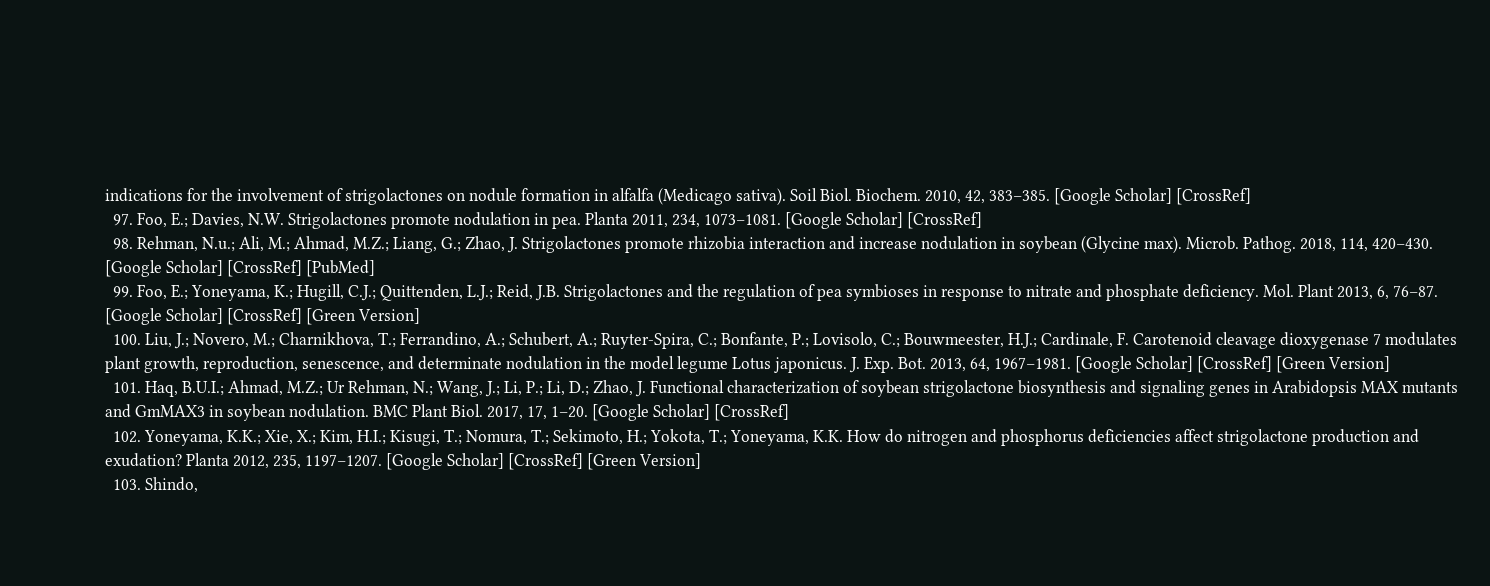indications for the involvement of strigolactones on nodule formation in alfalfa (Medicago sativa). Soil Biol. Biochem. 2010, 42, 383–385. [Google Scholar] [CrossRef]
  97. Foo, E.; Davies, N.W. Strigolactones promote nodulation in pea. Planta 2011, 234, 1073–1081. [Google Scholar] [CrossRef]
  98. Rehman, N.u.; Ali, M.; Ahmad, M.Z.; Liang, G.; Zhao, J. Strigolactones promote rhizobia interaction and increase nodulation in soybean (Glycine max). Microb. Pathog. 2018, 114, 420–430. [Google Scholar] [CrossRef] [PubMed]
  99. Foo, E.; Yoneyama, K.; Hugill, C.J.; Quittenden, L.J.; Reid, J.B. Strigolactones and the regulation of pea symbioses in response to nitrate and phosphate deficiency. Mol. Plant 2013, 6, 76–87. [Google Scholar] [CrossRef] [Green Version]
  100. Liu, J.; Novero, M.; Charnikhova, T.; Ferrandino, A.; Schubert, A.; Ruyter-Spira, C.; Bonfante, P.; Lovisolo, C.; Bouwmeester, H.J.; Cardinale, F. Carotenoid cleavage dioxygenase 7 modulates plant growth, reproduction, senescence, and determinate nodulation in the model legume Lotus japonicus. J. Exp. Bot. 2013, 64, 1967–1981. [Google Scholar] [CrossRef] [Green Version]
  101. Haq, B.U.I.; Ahmad, M.Z.; Ur Rehman, N.; Wang, J.; Li, P.; Li, D.; Zhao, J. Functional characterization of soybean strigolactone biosynthesis and signaling genes in Arabidopsis MAX mutants and GmMAX3 in soybean nodulation. BMC Plant Biol. 2017, 17, 1–20. [Google Scholar] [CrossRef]
  102. Yoneyama, K.K.; Xie, X.; Kim, H.I.; Kisugi, T.; Nomura, T.; Sekimoto, H.; Yokota, T.; Yoneyama, K.K. How do nitrogen and phosphorus deficiencies affect strigolactone production and exudation? Planta 2012, 235, 1197–1207. [Google Scholar] [CrossRef] [Green Version]
  103. Shindo,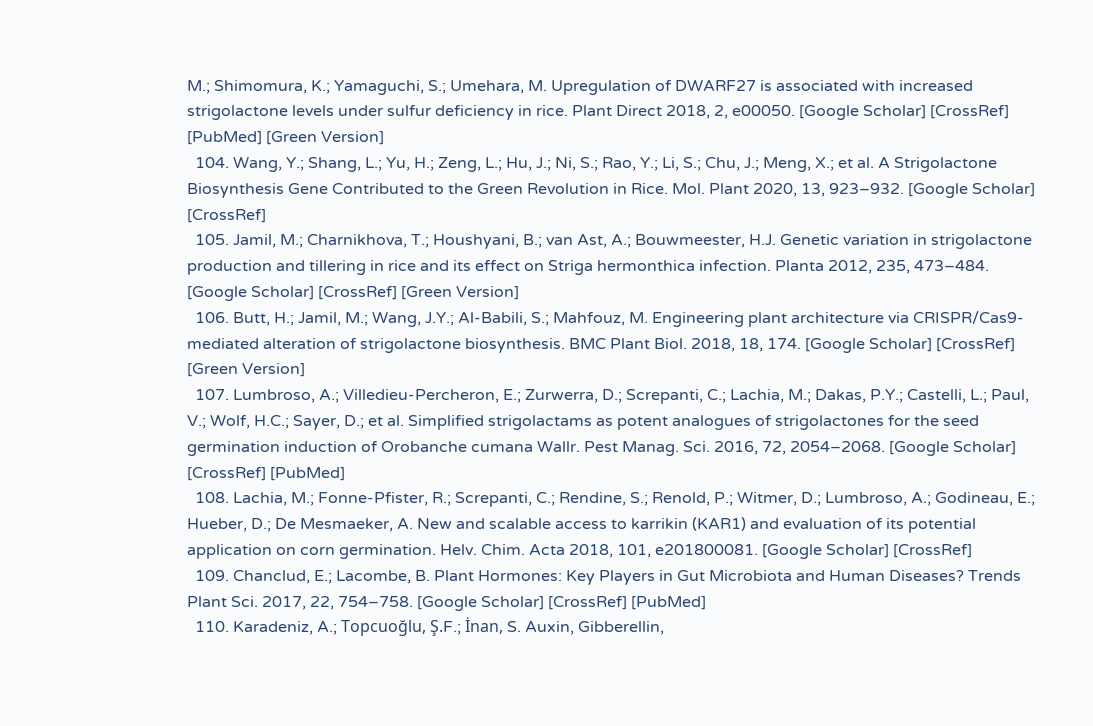M.; Shimomura, K.; Yamaguchi, S.; Umehara, M. Upregulation of DWARF27 is associated with increased strigolactone levels under sulfur deficiency in rice. Plant Direct 2018, 2, e00050. [Google Scholar] [CrossRef] [PubMed] [Green Version]
  104. Wang, Y.; Shang, L.; Yu, H.; Zeng, L.; Hu, J.; Ni, S.; Rao, Y.; Li, S.; Chu, J.; Meng, X.; et al. A Strigolactone Biosynthesis Gene Contributed to the Green Revolution in Rice. Mol. Plant 2020, 13, 923–932. [Google Scholar] [CrossRef]
  105. Jamil, M.; Charnikhova, T.; Houshyani, B.; van Ast, A.; Bouwmeester, H.J. Genetic variation in strigolactone production and tillering in rice and its effect on Striga hermonthica infection. Planta 2012, 235, 473–484. [Google Scholar] [CrossRef] [Green Version]
  106. Butt, H.; Jamil, M.; Wang, J.Y.; Al-Babili, S.; Mahfouz, M. Engineering plant architecture via CRISPR/Cas9-mediated alteration of strigolactone biosynthesis. BMC Plant Biol. 2018, 18, 174. [Google Scholar] [CrossRef] [Green Version]
  107. Lumbroso, A.; Villedieu-Percheron, E.; Zurwerra, D.; Screpanti, C.; Lachia, M.; Dakas, P.Y.; Castelli, L.; Paul, V.; Wolf, H.C.; Sayer, D.; et al. Simplified strigolactams as potent analogues of strigolactones for the seed germination induction of Orobanche cumana Wallr. Pest Manag. Sci. 2016, 72, 2054–2068. [Google Scholar] [CrossRef] [PubMed]
  108. Lachia, M.; Fonne-Pfister, R.; Screpanti, C.; Rendine, S.; Renold, P.; Witmer, D.; Lumbroso, A.; Godineau, E.; Hueber, D.; De Mesmaeker, A. New and scalable access to karrikin (KAR1) and evaluation of its potential application on corn germination. Helv. Chim. Acta 2018, 101, e201800081. [Google Scholar] [CrossRef]
  109. Chanclud, E.; Lacombe, B. Plant Hormones: Key Players in Gut Microbiota and Human Diseases? Trends Plant Sci. 2017, 22, 754–758. [Google Scholar] [CrossRef] [PubMed]
  110. Karadeniz, A.; Topcuoğlu, Ş.F.; İnan, S. Auxin, Gibberellin,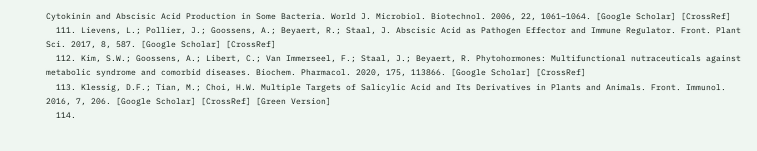Cytokinin and Abscisic Acid Production in Some Bacteria. World J. Microbiol. Biotechnol. 2006, 22, 1061–1064. [Google Scholar] [CrossRef]
  111. Lievens, L.; Pollier, J.; Goossens, A.; Beyaert, R.; Staal, J. Abscisic Acid as Pathogen Effector and Immune Regulator. Front. Plant Sci. 2017, 8, 587. [Google Scholar] [CrossRef]
  112. Kim, S.W.; Goossens, A.; Libert, C.; Van Immerseel, F.; Staal, J.; Beyaert, R. Phytohormones: Multifunctional nutraceuticals against metabolic syndrome and comorbid diseases. Biochem. Pharmacol. 2020, 175, 113866. [Google Scholar] [CrossRef]
  113. Klessig, D.F.; Tian, M.; Choi, H.W. Multiple Targets of Salicylic Acid and Its Derivatives in Plants and Animals. Front. Immunol. 2016, 7, 206. [Google Scholar] [CrossRef] [Green Version]
  114.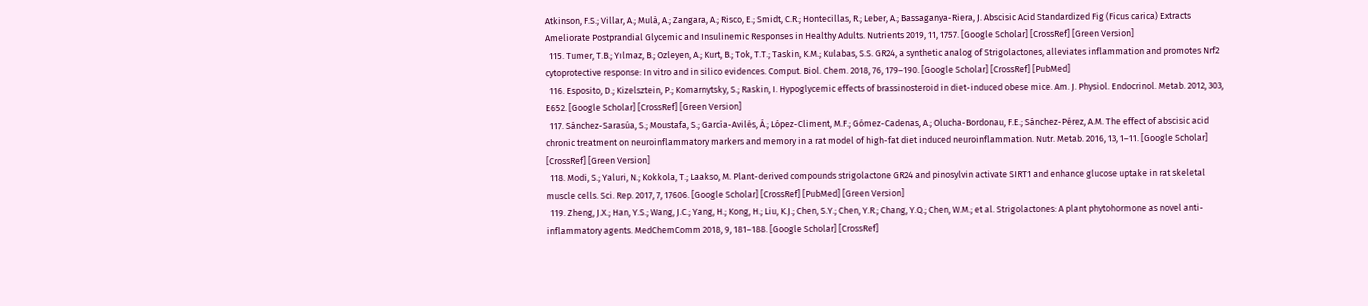Atkinson, F.S.; Villar, A.; Mulà, A.; Zangara, A.; Risco, E.; Smidt, C.R.; Hontecillas, R.; Leber, A.; Bassaganya-Riera, J. Abscisic Acid Standardized Fig (Ficus carica) Extracts Ameliorate Postprandial Glycemic and Insulinemic Responses in Healthy Adults. Nutrients 2019, 11, 1757. [Google Scholar] [CrossRef] [Green Version]
  115. Tumer, T.B.; Yılmaz, B.; Ozleyen, A.; Kurt, B.; Tok, T.T.; Taskin, K.M.; Kulabas, S.S. GR24, a synthetic analog of Strigolactones, alleviates inflammation and promotes Nrf2 cytoprotective response: In vitro and in silico evidences. Comput. Biol. Chem. 2018, 76, 179–190. [Google Scholar] [CrossRef] [PubMed]
  116. Esposito, D.; Kizelsztein, P.; Komarnytsky, S.; Raskin, I. Hypoglycemic effects of brassinosteroid in diet-induced obese mice. Am. J. Physiol. Endocrinol. Metab. 2012, 303, E652. [Google Scholar] [CrossRef] [Green Version]
  117. Sánchez-Sarasúa, S.; Moustafa, S.; García-Avilés, Á.; López-Climent, M.F.; Gómez-Cadenas, A.; Olucha-Bordonau, F.E.; Sánchez-Pérez, A.M. The effect of abscisic acid chronic treatment on neuroinflammatory markers and memory in a rat model of high-fat diet induced neuroinflammation. Nutr. Metab. 2016, 13, 1–11. [Google Scholar] [CrossRef] [Green Version]
  118. Modi, S.; Yaluri, N.; Kokkola, T.; Laakso, M. Plant-derived compounds strigolactone GR24 and pinosylvin activate SIRT1 and enhance glucose uptake in rat skeletal muscle cells. Sci. Rep. 2017, 7, 17606. [Google Scholar] [CrossRef] [PubMed] [Green Version]
  119. Zheng, J.X.; Han, Y.S.; Wang, J.C.; Yang, H.; Kong, H.; Liu, K.J.; Chen, S.Y.; Chen, Y.R.; Chang, Y.Q.; Chen, W.M.; et al. Strigolactones: A plant phytohormone as novel anti-inflammatory agents. MedChemComm 2018, 9, 181–188. [Google Scholar] [CrossRef]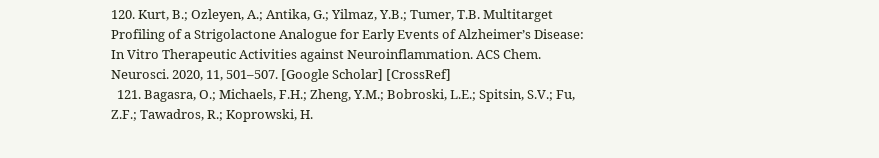120. Kurt, B.; Ozleyen, A.; Antika, G.; Yilmaz, Y.B.; Tumer, T.B. Multitarget Profiling of a Strigolactone Analogue for Early Events of Alzheimer’s Disease: In Vitro Therapeutic Activities against Neuroinflammation. ACS Chem. Neurosci. 2020, 11, 501–507. [Google Scholar] [CrossRef]
  121. Bagasra, O.; Michaels, F.H.; Zheng, Y.M.; Bobroski, L.E.; Spitsin, S.V.; Fu, Z.F.; Tawadros, R.; Koprowski, H.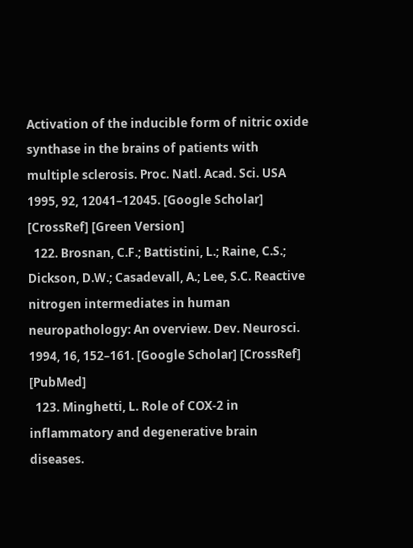Activation of the inducible form of nitric oxide synthase in the brains of patients with multiple sclerosis. Proc. Natl. Acad. Sci. USA 1995, 92, 12041–12045. [Google Scholar] [CrossRef] [Green Version]
  122. Brosnan, C.F.; Battistini, L.; Raine, C.S.; Dickson, D.W.; Casadevall, A.; Lee, S.C. Reactive nitrogen intermediates in human neuropathology: An overview. Dev. Neurosci. 1994, 16, 152–161. [Google Scholar] [CrossRef] [PubMed]
  123. Minghetti, L. Role of COX-2 in inflammatory and degenerative brain diseases.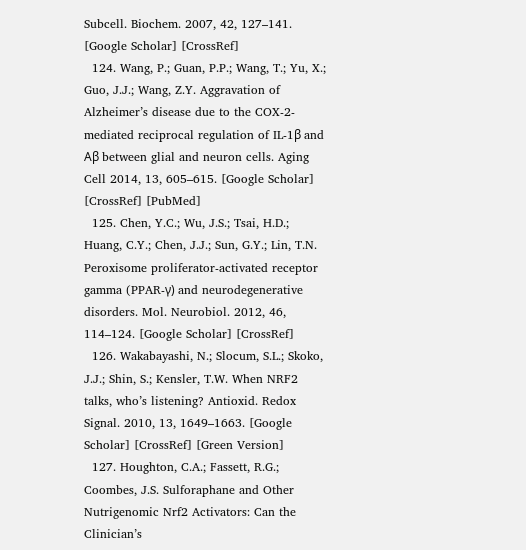Subcell. Biochem. 2007, 42, 127–141. [Google Scholar] [CrossRef]
  124. Wang, P.; Guan, P.P.; Wang, T.; Yu, X.; Guo, J.J.; Wang, Z.Y. Aggravation of Alzheimer’s disease due to the COX-2-mediated reciprocal regulation of IL-1β and Aβ between glial and neuron cells. Aging Cell 2014, 13, 605–615. [Google Scholar] [CrossRef] [PubMed]
  125. Chen, Y.C.; Wu, J.S.; Tsai, H.D.; Huang, C.Y.; Chen, J.J.; Sun, G.Y.; Lin, T.N. Peroxisome proliferator-activated receptor gamma (PPAR-γ) and neurodegenerative disorders. Mol. Neurobiol. 2012, 46, 114–124. [Google Scholar] [CrossRef]
  126. Wakabayashi, N.; Slocum, S.L.; Skoko, J.J.; Shin, S.; Kensler, T.W. When NRF2 talks, who’s listening? Antioxid. Redox Signal. 2010, 13, 1649–1663. [Google Scholar] [CrossRef] [Green Version]
  127. Houghton, C.A.; Fassett, R.G.; Coombes, J.S. Sulforaphane and Other Nutrigenomic Nrf2 Activators: Can the Clinician’s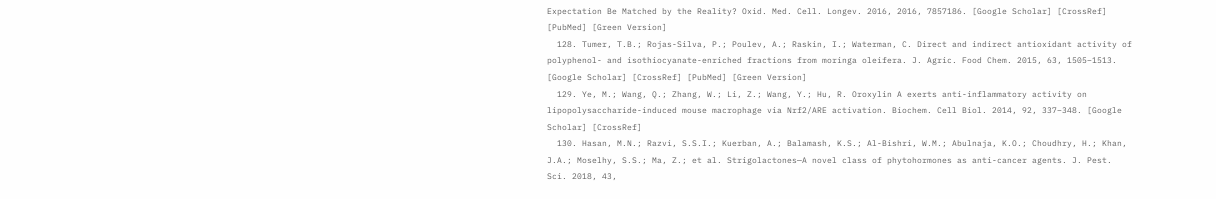Expectation Be Matched by the Reality? Oxid. Med. Cell. Longev. 2016, 2016, 7857186. [Google Scholar] [CrossRef] [PubMed] [Green Version]
  128. Tumer, T.B.; Rojas-Silva, P.; Poulev, A.; Raskin, I.; Waterman, C. Direct and indirect antioxidant activity of polyphenol- and isothiocyanate-enriched fractions from moringa oleifera. J. Agric. Food Chem. 2015, 63, 1505–1513. [Google Scholar] [CrossRef] [PubMed] [Green Version]
  129. Ye, M.; Wang, Q.; Zhang, W.; Li, Z.; Wang, Y.; Hu, R. Oroxylin A exerts anti-inflammatory activity on lipopolysaccharide-induced mouse macrophage via Nrf2/ARE activation. Biochem. Cell Biol. 2014, 92, 337–348. [Google Scholar] [CrossRef]
  130. Hasan, M.N.; Razvi, S.S.I.; Kuerban, A.; Balamash, K.S.; Al-Bishri, W.M.; Abulnaja, K.O.; Choudhry, H.; Khan, J.A.; Moselhy, S.S.; Ma, Z.; et al. Strigolactones—A novel class of phytohormones as anti-cancer agents. J. Pest. Sci. 2018, 43,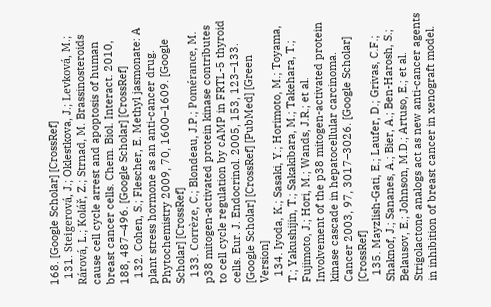168. [Google Scholar] [CrossRef]
  131. Steigerová, J.; Oklestkova, J.; Levková, M.; Rárová, L.; Kolář, Z.; Strnad, M. Brassinosteroids cause cell cycle arrest and apoptosis of human breast cancer cells. Chem. Biol. Interact. 2010, 188, 487–496. [Google Scholar] [CrossRef]
  132. Cohen, S.; Flescher, E. Methyl jasmonate: A plant stress hormone as an anti-cancer drug. Phytochemistry 2009, 70, 1600–1609. [Google Scholar] [CrossRef]
  133. Corrèze, C.; Blondeau, J.P.; Pomérance, M. p38 mitogen-activated protein kinase contributes to cell cycle regulation by cAMP in FRTL-5 thyroid cells. Eur. J. Endocrinol. 2005, 153, 123–133. [Google Scholar] [CrossRef] [PubMed] [Green Version]
  134. Iyoda, K.; Sasaki, Y.; Horimoto, M.; Toyama, T.; Yakushijin, T.; Sakakibara, M.; Takehara, T.; Fujimoto, J.; Hori, M.; Wands, J.R.; et al. Involvement of the p38 mitogen-activated protein kinase cascade in hepatocellular carcinoma. Cancer 2003, 97, 3017–3026. [Google Scholar] [CrossRef]
  135. Mayzlish-Gati, E.; Laufer, D.; Grivas, C.F.; Shaknof, J.; Sananes, A.; Bier, A.; Ben-Harosh, S.; Belausov, E.; Johnson, M.D.; Artuso, E.; et al. Strigolactone analogs act as new anti-cancer agents in inhibition of breast cancer in xenograft model.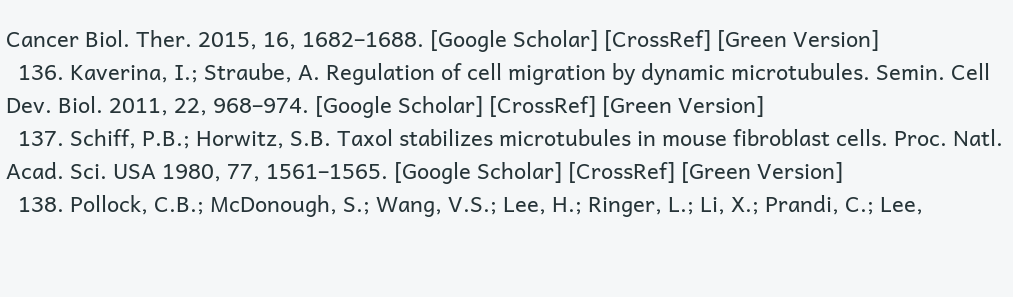Cancer Biol. Ther. 2015, 16, 1682–1688. [Google Scholar] [CrossRef] [Green Version]
  136. Kaverina, I.; Straube, A. Regulation of cell migration by dynamic microtubules. Semin. Cell Dev. Biol. 2011, 22, 968–974. [Google Scholar] [CrossRef] [Green Version]
  137. Schiff, P.B.; Horwitz, S.B. Taxol stabilizes microtubules in mouse fibroblast cells. Proc. Natl. Acad. Sci. USA 1980, 77, 1561–1565. [Google Scholar] [CrossRef] [Green Version]
  138. Pollock, C.B.; McDonough, S.; Wang, V.S.; Lee, H.; Ringer, L.; Li, X.; Prandi, C.; Lee,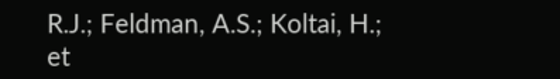R.J.; Feldman, A.S.; Koltai, H.; et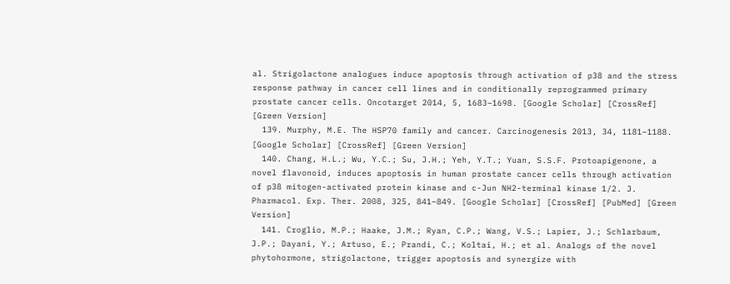al. Strigolactone analogues induce apoptosis through activation of p38 and the stress response pathway in cancer cell lines and in conditionally reprogrammed primary prostate cancer cells. Oncotarget 2014, 5, 1683–1698. [Google Scholar] [CrossRef] [Green Version]
  139. Murphy, M.E. The HSP70 family and cancer. Carcinogenesis 2013, 34, 1181–1188. [Google Scholar] [CrossRef] [Green Version]
  140. Chang, H.L.; Wu, Y.C.; Su, J.H.; Yeh, Y.T.; Yuan, S.S.F. Protoapigenone, a novel flavonoid, induces apoptosis in human prostate cancer cells through activation of p38 mitogen-activated protein kinase and c-Jun NH2-terminal kinase 1/2. J. Pharmacol. Exp. Ther. 2008, 325, 841–849. [Google Scholar] [CrossRef] [PubMed] [Green Version]
  141. Croglio, M.P.; Haake, J.M.; Ryan, C.P.; Wang, V.S.; Lapier, J.; Schlarbaum, J.P.; Dayani, Y.; Artuso, E.; Prandi, C.; Koltai, H.; et al. Analogs of the novel phytohormone, strigolactone, trigger apoptosis and synergize with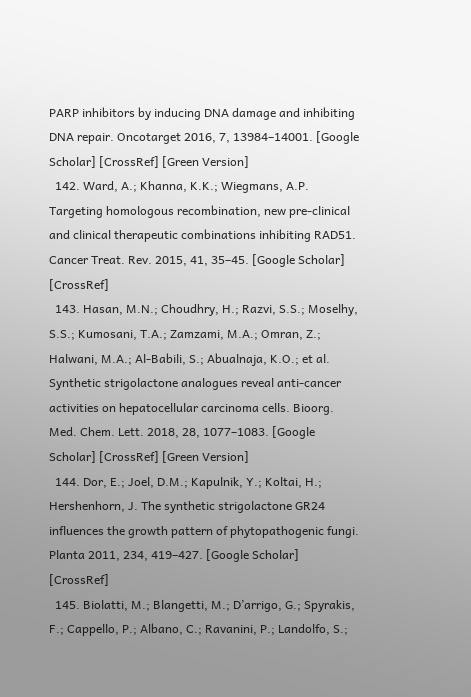PARP inhibitors by inducing DNA damage and inhibiting DNA repair. Oncotarget 2016, 7, 13984–14001. [Google Scholar] [CrossRef] [Green Version]
  142. Ward, A.; Khanna, K.K.; Wiegmans, A.P. Targeting homologous recombination, new pre-clinical and clinical therapeutic combinations inhibiting RAD51. Cancer Treat. Rev. 2015, 41, 35–45. [Google Scholar] [CrossRef]
  143. Hasan, M.N.; Choudhry, H.; Razvi, S.S.; Moselhy, S.S.; Kumosani, T.A.; Zamzami, M.A.; Omran, Z.; Halwani, M.A.; Al-Babili, S.; Abualnaja, K.O.; et al. Synthetic strigolactone analogues reveal anti-cancer activities on hepatocellular carcinoma cells. Bioorg. Med. Chem. Lett. 2018, 28, 1077–1083. [Google Scholar] [CrossRef] [Green Version]
  144. Dor, E.; Joel, D.M.; Kapulnik, Y.; Koltai, H.; Hershenhorn, J. The synthetic strigolactone GR24 influences the growth pattern of phytopathogenic fungi. Planta 2011, 234, 419–427. [Google Scholar] [CrossRef]
  145. Biolatti, M.; Blangetti, M.; D’arrigo, G.; Spyrakis, F.; Cappello, P.; Albano, C.; Ravanini, P.; Landolfo, S.;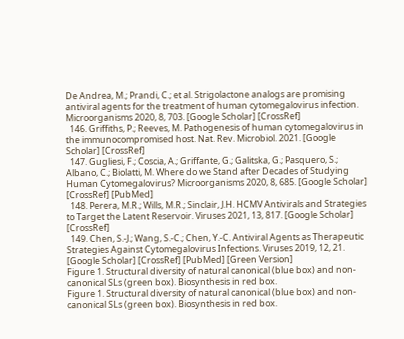De Andrea, M.; Prandi, C.; et al. Strigolactone analogs are promising antiviral agents for the treatment of human cytomegalovirus infection. Microorganisms 2020, 8, 703. [Google Scholar] [CrossRef]
  146. Griffiths, P.; Reeves, M. Pathogenesis of human cytomegalovirus in the immunocompromised host. Nat. Rev. Microbiol. 2021. [Google Scholar] [CrossRef]
  147. Gugliesi, F.; Coscia, A.; Griffante, G.; Galitska, G.; Pasquero, S.; Albano, C.; Biolatti, M. Where do we Stand after Decades of Studying Human Cytomegalovirus? Microorganisms 2020, 8, 685. [Google Scholar] [CrossRef] [PubMed]
  148. Perera, M.R.; Wills, M.R.; Sinclair, J.H. HCMV Antivirals and Strategies to Target the Latent Reservoir. Viruses 2021, 13, 817. [Google Scholar] [CrossRef]
  149. Chen, S.-J.; Wang, S.-C.; Chen, Y.-C. Antiviral Agents as Therapeutic Strategies Against Cytomegalovirus Infections. Viruses 2019, 12, 21. [Google Scholar] [CrossRef] [PubMed] [Green Version]
Figure 1. Structural diversity of natural canonical (blue box) and non-canonical SLs (green box). Biosynthesis in red box.
Figure 1. Structural diversity of natural canonical (blue box) and non-canonical SLs (green box). Biosynthesis in red box.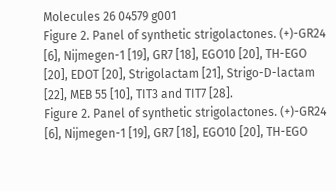Molecules 26 04579 g001
Figure 2. Panel of synthetic strigolactones. (+)-GR24 [6], Nijmegen-1 [19], GR7 [18], EGO10 [20], TH-EGO [20], EDOT [20], Strigolactam [21], Strigo-D-lactam [22], MEB 55 [10], TIT3 and TIT7 [28].
Figure 2. Panel of synthetic strigolactones. (+)-GR24 [6], Nijmegen-1 [19], GR7 [18], EGO10 [20], TH-EGO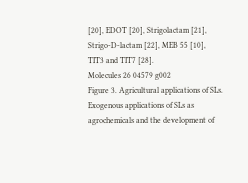[20], EDOT [20], Strigolactam [21], Strigo-D-lactam [22], MEB 55 [10], TIT3 and TIT7 [28].
Molecules 26 04579 g002
Figure 3. Agricultural applications of SLs. Exogenous applications of SLs as agrochemicals and the development of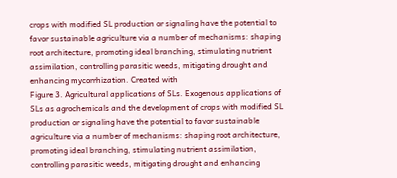crops with modified SL production or signaling have the potential to favor sustainable agriculture via a number of mechanisms: shaping root architecture, promoting ideal branching, stimulating nutrient assimilation, controlling parasitic weeds, mitigating drought and enhancing mycorrhization. Created with
Figure 3. Agricultural applications of SLs. Exogenous applications of SLs as agrochemicals and the development of crops with modified SL production or signaling have the potential to favor sustainable agriculture via a number of mechanisms: shaping root architecture, promoting ideal branching, stimulating nutrient assimilation, controlling parasitic weeds, mitigating drought and enhancing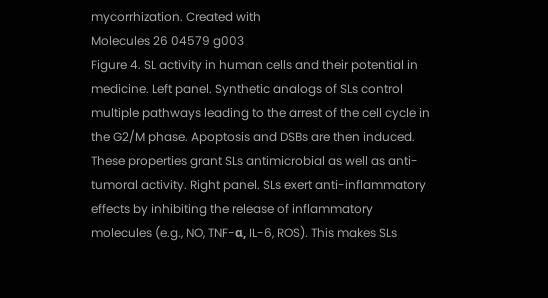mycorrhization. Created with
Molecules 26 04579 g003
Figure 4. SL activity in human cells and their potential in medicine. Left panel. Synthetic analogs of SLs control multiple pathways leading to the arrest of the cell cycle in the G2/M phase. Apoptosis and DSBs are then induced. These properties grant SLs antimicrobial as well as anti-tumoral activity. Right panel. SLs exert anti-inflammatory effects by inhibiting the release of inflammatory molecules (e.g., NO, TNF-α, IL-6, ROS). This makes SLs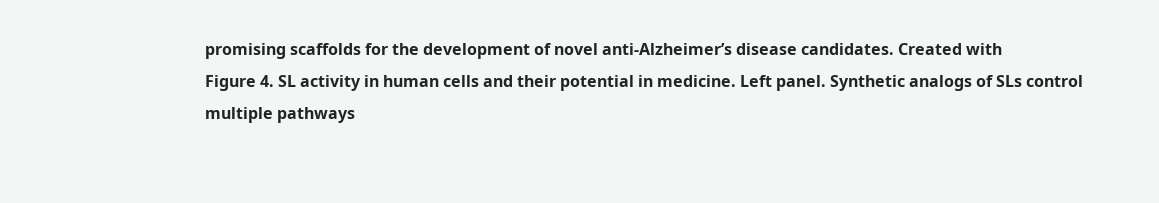promising scaffolds for the development of novel anti-Alzheimer’s disease candidates. Created with
Figure 4. SL activity in human cells and their potential in medicine. Left panel. Synthetic analogs of SLs control multiple pathways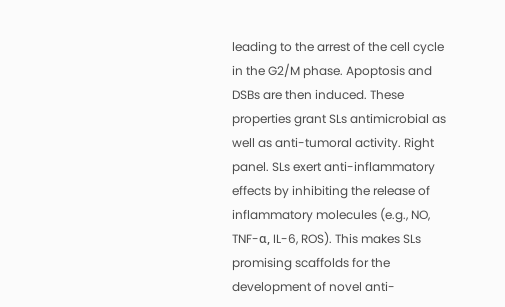leading to the arrest of the cell cycle in the G2/M phase. Apoptosis and DSBs are then induced. These properties grant SLs antimicrobial as well as anti-tumoral activity. Right panel. SLs exert anti-inflammatory effects by inhibiting the release of inflammatory molecules (e.g., NO, TNF-α, IL-6, ROS). This makes SLs promising scaffolds for the development of novel anti-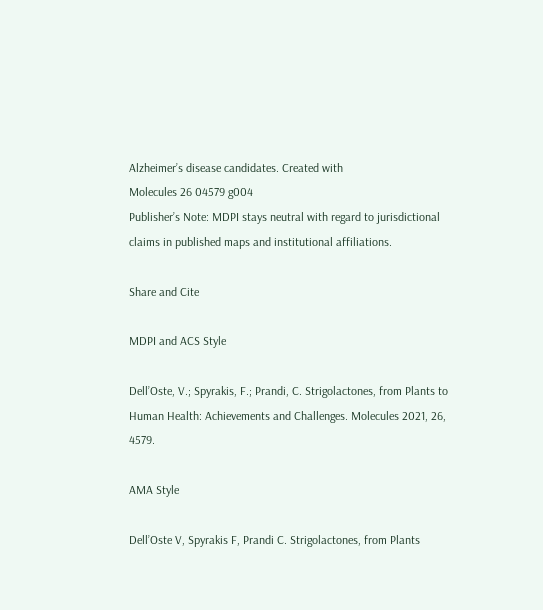Alzheimer’s disease candidates. Created with
Molecules 26 04579 g004
Publisher’s Note: MDPI stays neutral with regard to jurisdictional claims in published maps and institutional affiliations.

Share and Cite

MDPI and ACS Style

Dell’Oste, V.; Spyrakis, F.; Prandi, C. Strigolactones, from Plants to Human Health: Achievements and Challenges. Molecules 2021, 26, 4579.

AMA Style

Dell’Oste V, Spyrakis F, Prandi C. Strigolactones, from Plants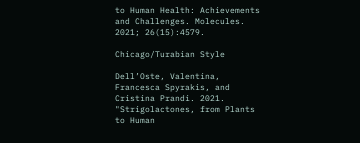to Human Health: Achievements and Challenges. Molecules. 2021; 26(15):4579.

Chicago/Turabian Style

Dell’Oste, Valentina, Francesca Spyrakis, and Cristina Prandi. 2021. "Strigolactones, from Plants to Human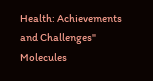Health: Achievements and Challenges" Molecules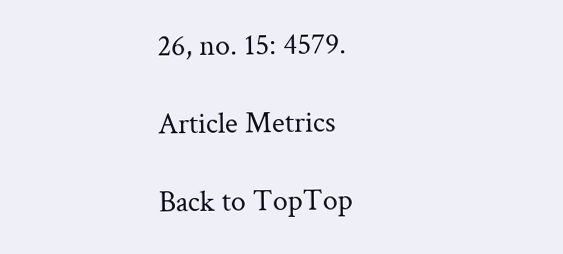26, no. 15: 4579.

Article Metrics

Back to TopTop